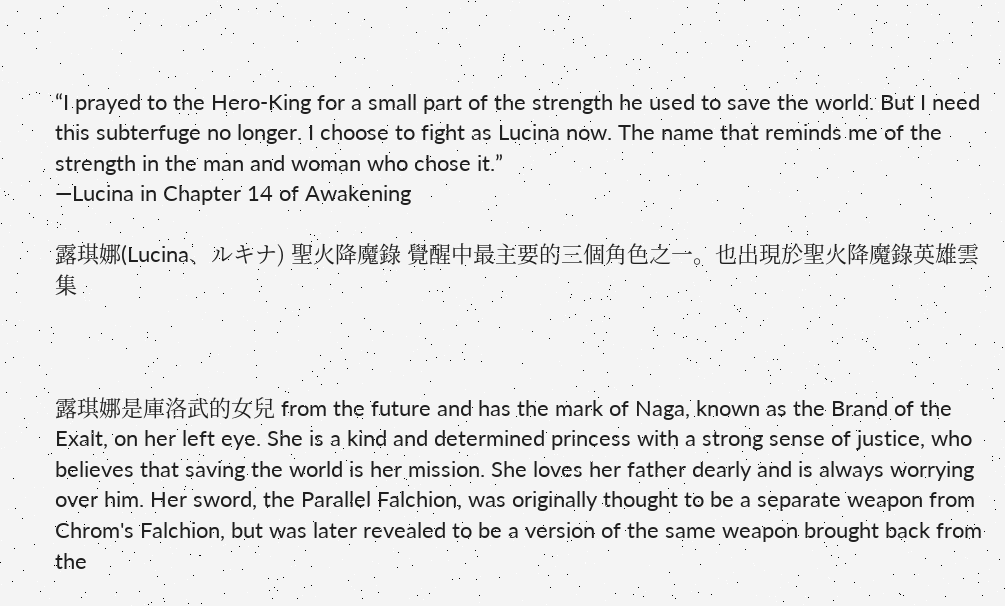“I prayed to the Hero-King for a small part of the strength he used to save the world. But I need this subterfuge no longer. I choose to fight as Lucina now. The name that reminds me of the strength in the man and woman who chose it.”
—Lucina in Chapter 14 of Awakening

露琪娜(Lucina、ルキナ) 聖火降魔錄 覺醒中最主要的三個角色之一。也出現於聖火降魔錄英雄雲集



露琪娜是庫洛武的女兒 from the future and has the mark of Naga, known as the Brand of the Exalt, on her left eye. She is a kind and determined princess with a strong sense of justice, who believes that saving the world is her mission. She loves her father dearly and is always worrying over him. Her sword, the Parallel Falchion, was originally thought to be a separate weapon from Chrom's Falchion, but was later revealed to be a version of the same weapon brought back from the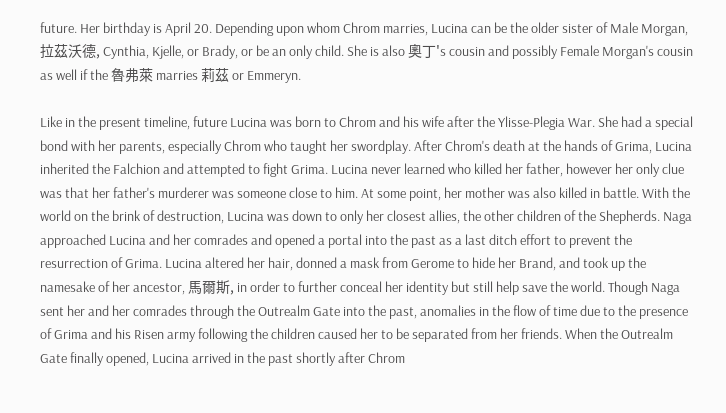future. Her birthday is April 20. Depending upon whom Chrom marries, Lucina can be the older sister of Male Morgan, 拉茲沃德, Cynthia, Kjelle, or Brady, or be an only child. She is also 奧丁's cousin and possibly Female Morgan's cousin as well if the 魯弗萊 marries 莉茲 or Emmeryn.

Like in the present timeline, future Lucina was born to Chrom and his wife after the Ylisse-Plegia War. She had a special bond with her parents, especially Chrom who taught her swordplay. After Chrom's death at the hands of Grima, Lucina inherited the Falchion and attempted to fight Grima. Lucina never learned who killed her father, however her only clue was that her father's murderer was someone close to him. At some point, her mother was also killed in battle. With the world on the brink of destruction, Lucina was down to only her closest allies, the other children of the Shepherds. Naga approached Lucina and her comrades and opened a portal into the past as a last ditch effort to prevent the resurrection of Grima. Lucina altered her hair, donned a mask from Gerome to hide her Brand, and took up the namesake of her ancestor, 馬爾斯, in order to further conceal her identity but still help save the world. Though Naga sent her and her comrades through the Outrealm Gate into the past, anomalies in the flow of time due to the presence of Grima and his Risen army following the children caused her to be separated from her friends. When the Outrealm Gate finally opened, Lucina arrived in the past shortly after Chrom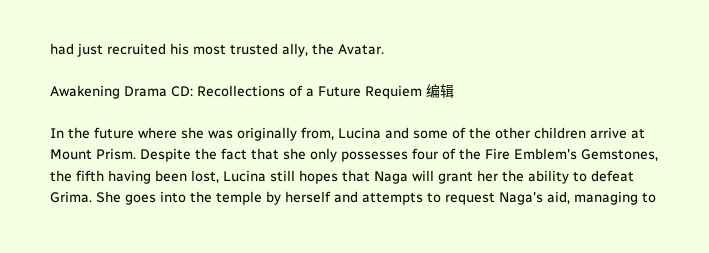had just recruited his most trusted ally, the Avatar.

Awakening Drama CD: Recollections of a Future Requiem 编辑

In the future where she was originally from, Lucina and some of the other children arrive at Mount Prism. Despite the fact that she only possesses four of the Fire Emblem's Gemstones, the fifth having been lost, Lucina still hopes that Naga will grant her the ability to defeat Grima. She goes into the temple by herself and attempts to request Naga's aid, managing to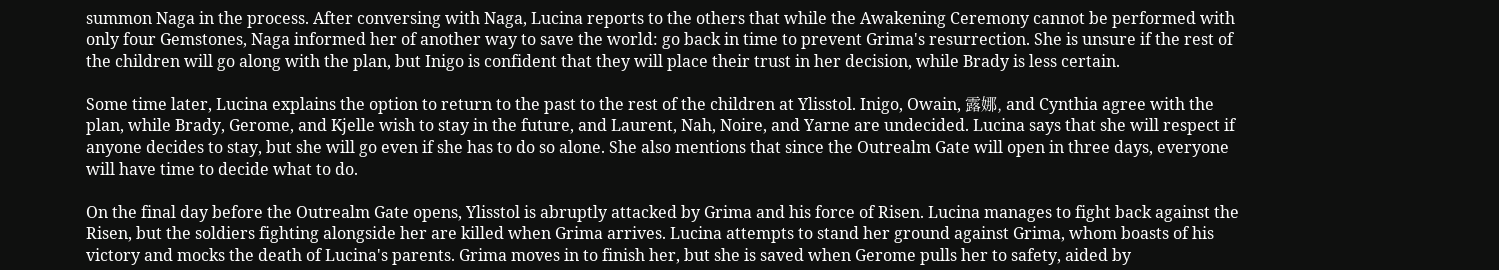summon Naga in the process. After conversing with Naga, Lucina reports to the others that while the Awakening Ceremony cannot be performed with only four Gemstones, Naga informed her of another way to save the world: go back in time to prevent Grima's resurrection. She is unsure if the rest of the children will go along with the plan, but Inigo is confident that they will place their trust in her decision, while Brady is less certain.

Some time later, Lucina explains the option to return to the past to the rest of the children at Ylisstol. Inigo, Owain, 露娜, and Cynthia agree with the plan, while Brady, Gerome, and Kjelle wish to stay in the future, and Laurent, Nah, Noire, and Yarne are undecided. Lucina says that she will respect if anyone decides to stay, but she will go even if she has to do so alone. She also mentions that since the Outrealm Gate will open in three days, everyone will have time to decide what to do.

On the final day before the Outrealm Gate opens, Ylisstol is abruptly attacked by Grima and his force of Risen. Lucina manages to fight back against the Risen, but the soldiers fighting alongside her are killed when Grima arrives. Lucina attempts to stand her ground against Grima, whom boasts of his victory and mocks the death of Lucina's parents. Grima moves in to finish her, but she is saved when Gerome pulls her to safety, aided by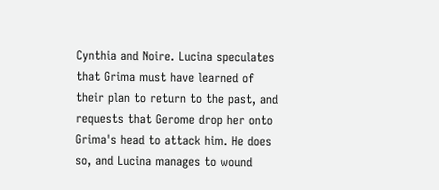Cynthia and Noire. Lucina speculates that Grima must have learned of their plan to return to the past, and requests that Gerome drop her onto Grima's head to attack him. He does so, and Lucina manages to wound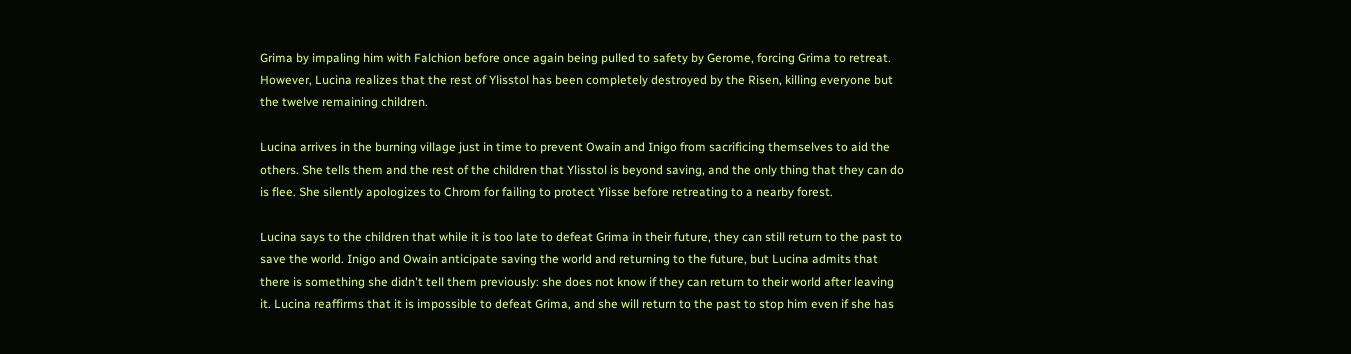Grima by impaling him with Falchion before once again being pulled to safety by Gerome, forcing Grima to retreat. However, Lucina realizes that the rest of Ylisstol has been completely destroyed by the Risen, killing everyone but the twelve remaining children.

Lucina arrives in the burning village just in time to prevent Owain and Inigo from sacrificing themselves to aid the others. She tells them and the rest of the children that Ylisstol is beyond saving, and the only thing that they can do is flee. She silently apologizes to Chrom for failing to protect Ylisse before retreating to a nearby forest.

Lucina says to the children that while it is too late to defeat Grima in their future, they can still return to the past to save the world. Inigo and Owain anticipate saving the world and returning to the future, but Lucina admits that there is something she didn't tell them previously: she does not know if they can return to their world after leaving it. Lucina reaffirms that it is impossible to defeat Grima, and she will return to the past to stop him even if she has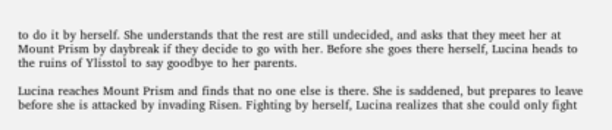to do it by herself. She understands that the rest are still undecided, and asks that they meet her at Mount Prism by daybreak if they decide to go with her. Before she goes there herself, Lucina heads to the ruins of Ylisstol to say goodbye to her parents.

Lucina reaches Mount Prism and finds that no one else is there. She is saddened, but prepares to leave before she is attacked by invading Risen. Fighting by herself, Lucina realizes that she could only fight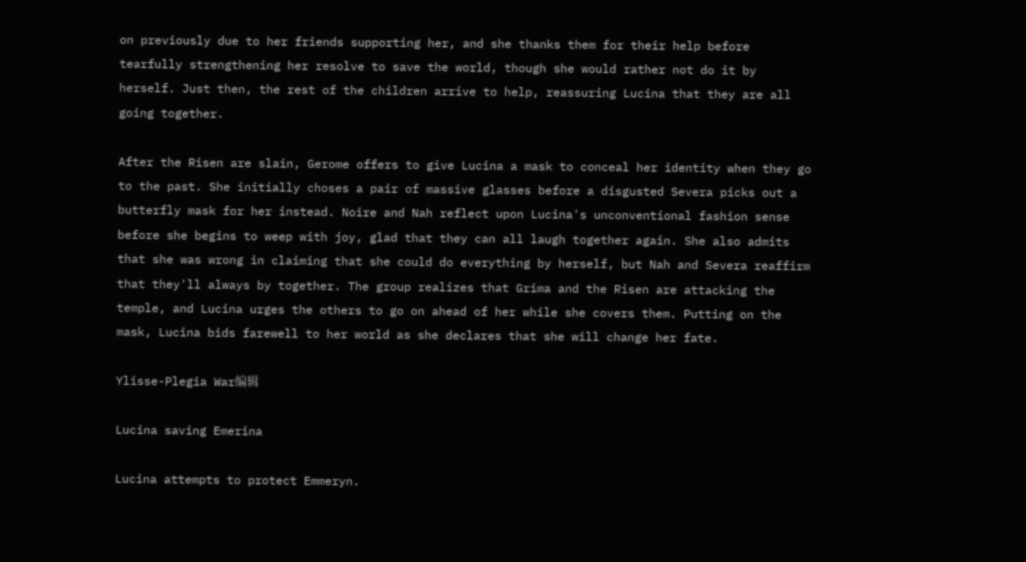on previously due to her friends supporting her, and she thanks them for their help before tearfully strengthening her resolve to save the world, though she would rather not do it by herself. Just then, the rest of the children arrive to help, reassuring Lucina that they are all going together.

After the Risen are slain, Gerome offers to give Lucina a mask to conceal her identity when they go to the past. She initially choses a pair of massive glasses before a disgusted Severa picks out a butterfly mask for her instead. Noire and Nah reflect upon Lucina's unconventional fashion sense before she begins to weep with joy, glad that they can all laugh together again. She also admits that she was wrong in claiming that she could do everything by herself, but Nah and Severa reaffirm that they'll always by together. The group realizes that Grima and the Risen are attacking the temple, and Lucina urges the others to go on ahead of her while she covers them. Putting on the mask, Lucina bids farewell to her world as she declares that she will change her fate.

Ylisse-Plegia War编辑

Lucina saving Emerina

Lucina attempts to protect Emmeryn.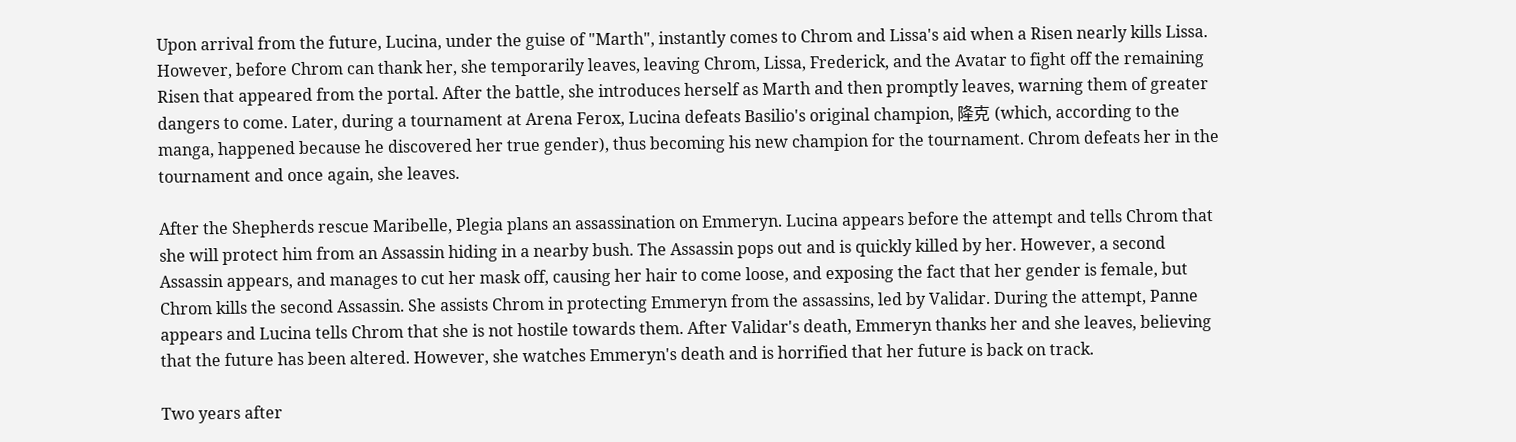Upon arrival from the future, Lucina, under the guise of "Marth", instantly comes to Chrom and Lissa's aid when a Risen nearly kills Lissa. However, before Chrom can thank her, she temporarily leaves, leaving Chrom, Lissa, Frederick, and the Avatar to fight off the remaining Risen that appeared from the portal. After the battle, she introduces herself as Marth and then promptly leaves, warning them of greater dangers to come. Later, during a tournament at Arena Ferox, Lucina defeats Basilio's original champion, 隆克 (which, according to the manga, happened because he discovered her true gender), thus becoming his new champion for the tournament. Chrom defeats her in the tournament and once again, she leaves.

After the Shepherds rescue Maribelle, Plegia plans an assassination on Emmeryn. Lucina appears before the attempt and tells Chrom that she will protect him from an Assassin hiding in a nearby bush. The Assassin pops out and is quickly killed by her. However, a second Assassin appears, and manages to cut her mask off, causing her hair to come loose, and exposing the fact that her gender is female, but Chrom kills the second Assassin. She assists Chrom in protecting Emmeryn from the assassins, led by Validar. During the attempt, Panne appears and Lucina tells Chrom that she is not hostile towards them. After Validar's death, Emmeryn thanks her and she leaves, believing that the future has been altered. However, she watches Emmeryn's death and is horrified that her future is back on track.

Two years after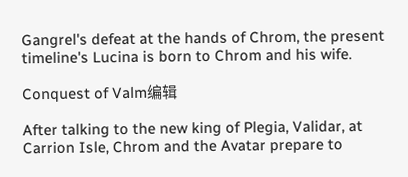Gangrel's defeat at the hands of Chrom, the present timeline's Lucina is born to Chrom and his wife.

Conquest of Valm编辑

After talking to the new king of Plegia, Validar, at Carrion Isle, Chrom and the Avatar prepare to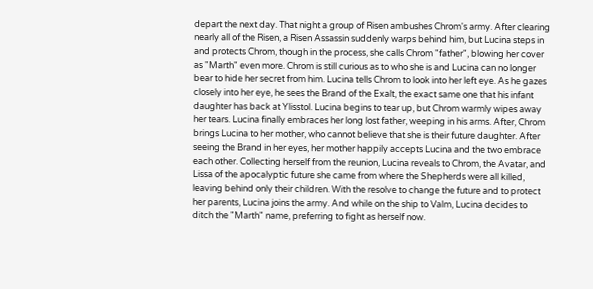depart the next day. That night a group of Risen ambushes Chrom's army. After clearing nearly all of the Risen, a Risen Assassin suddenly warps behind him, but Lucina steps in and protects Chrom, though in the process, she calls Chrom "father", blowing her cover as "Marth" even more. Chrom is still curious as to who she is and Lucina can no longer bear to hide her secret from him. Lucina tells Chrom to look into her left eye. As he gazes closely into her eye, he sees the Brand of the Exalt, the exact same one that his infant daughter has back at Ylisstol. Lucina begins to tear up, but Chrom warmly wipes away her tears. Lucina finally embraces her long lost father, weeping in his arms. After, Chrom brings Lucina to her mother, who cannot believe that she is their future daughter. After seeing the Brand in her eyes, her mother happily accepts Lucina and the two embrace each other. Collecting herself from the reunion, Lucina reveals to Chrom, the Avatar, and Lissa of the apocalyptic future she came from where the Shepherds were all killed, leaving behind only their children. With the resolve to change the future and to protect her parents, Lucina joins the army. And while on the ship to Valm, Lucina decides to ditch the "Marth" name, preferring to fight as herself now.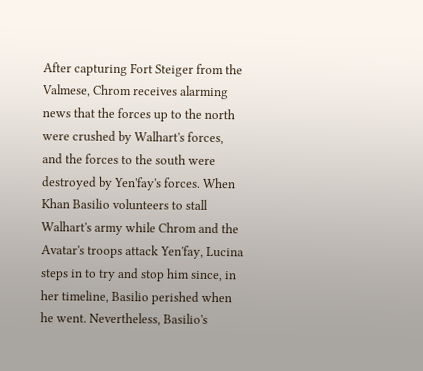After capturing Fort Steiger from the Valmese, Chrom receives alarming news that the forces up to the north were crushed by Walhart's forces, and the forces to the south were destroyed by Yen'fay's forces. When Khan Basilio volunteers to stall Walhart's army while Chrom and the Avatar's troops attack Yen'fay, Lucina steps in to try and stop him since, in her timeline, Basilio perished when he went. Nevertheless, Basilio's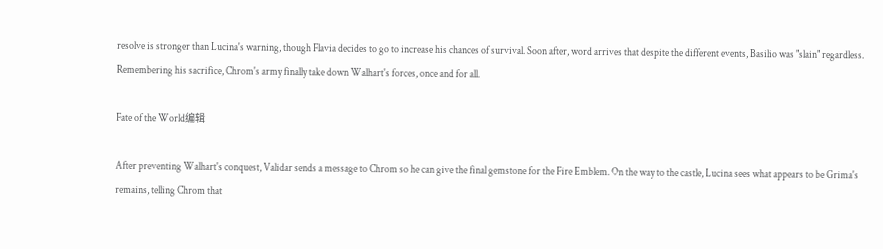resolve is stronger than Lucina's warning, though Flavia decides to go to increase his chances of survival. Soon after, word arrives that despite the different events, Basilio was "slain" regardless. Remembering his sacrifice, Chrom's army finally take down Walhart's forces, once and for all.

Fate of the World编辑

After preventing Walhart's conquest, Validar sends a message to Chrom so he can give the final gemstone for the Fire Emblem. On the way to the castle, Lucina sees what appears to be Grima's remains, telling Chrom that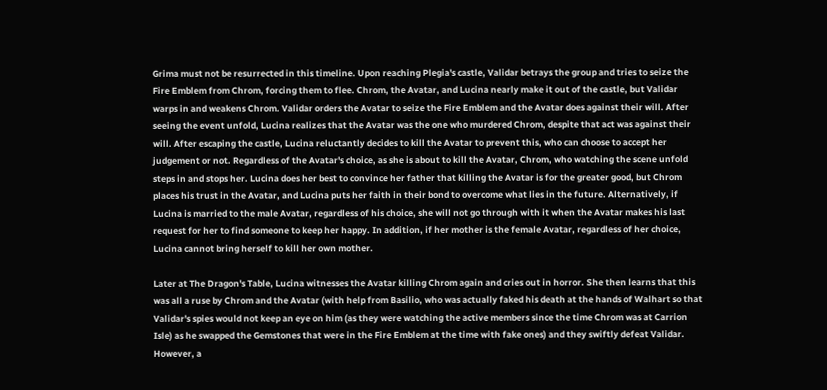Grima must not be resurrected in this timeline. Upon reaching Plegia's castle, Validar betrays the group and tries to seize the Fire Emblem from Chrom, forcing them to flee. Chrom, the Avatar, and Lucina nearly make it out of the castle, but Validar warps in and weakens Chrom. Validar orders the Avatar to seize the Fire Emblem and the Avatar does against their will. After seeing the event unfold, Lucina realizes that the Avatar was the one who murdered Chrom, despite that act was against their will. After escaping the castle, Lucina reluctantly decides to kill the Avatar to prevent this, who can choose to accept her judgement or not. Regardless of the Avatar's choice, as she is about to kill the Avatar, Chrom, who watching the scene unfold steps in and stops her. Lucina does her best to convince her father that killing the Avatar is for the greater good, but Chrom places his trust in the Avatar, and Lucina puts her faith in their bond to overcome what lies in the future. Alternatively, if Lucina is married to the male Avatar, regardless of his choice, she will not go through with it when the Avatar makes his last request for her to find someone to keep her happy. In addition, if her mother is the female Avatar, regardless of her choice, Lucina cannot bring herself to kill her own mother.

Later at The Dragon's Table, Lucina witnesses the Avatar killing Chrom again and cries out in horror. She then learns that this was all a ruse by Chrom and the Avatar (with help from Basilio, who was actually faked his death at the hands of Walhart so that Validar's spies would not keep an eye on him (as they were watching the active members since the time Chrom was at Carrion Isle) as he swapped the Gemstones that were in the Fire Emblem at the time with fake ones) and they swiftly defeat Validar. However, a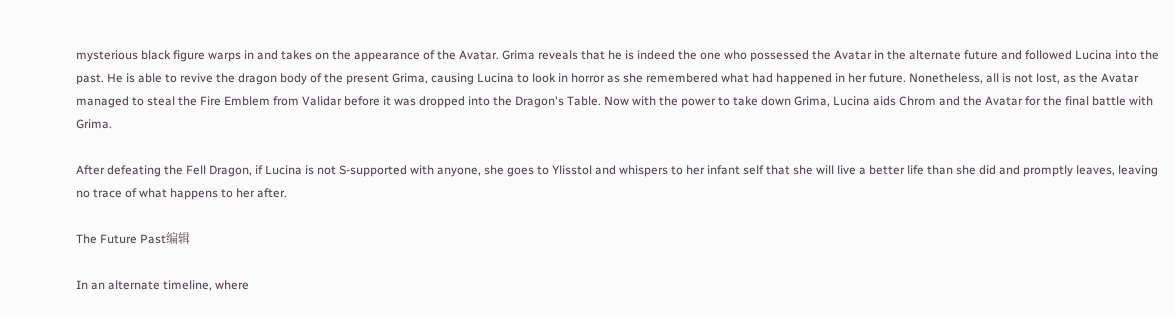mysterious black figure warps in and takes on the appearance of the Avatar. Grima reveals that he is indeed the one who possessed the Avatar in the alternate future and followed Lucina into the past. He is able to revive the dragon body of the present Grima, causing Lucina to look in horror as she remembered what had happened in her future. Nonetheless, all is not lost, as the Avatar managed to steal the Fire Emblem from Validar before it was dropped into the Dragon's Table. Now with the power to take down Grima, Lucina aids Chrom and the Avatar for the final battle with Grima.

After defeating the Fell Dragon, if Lucina is not S-supported with anyone, she goes to Ylisstol and whispers to her infant self that she will live a better life than she did and promptly leaves, leaving no trace of what happens to her after.

The Future Past编辑

In an alternate timeline, where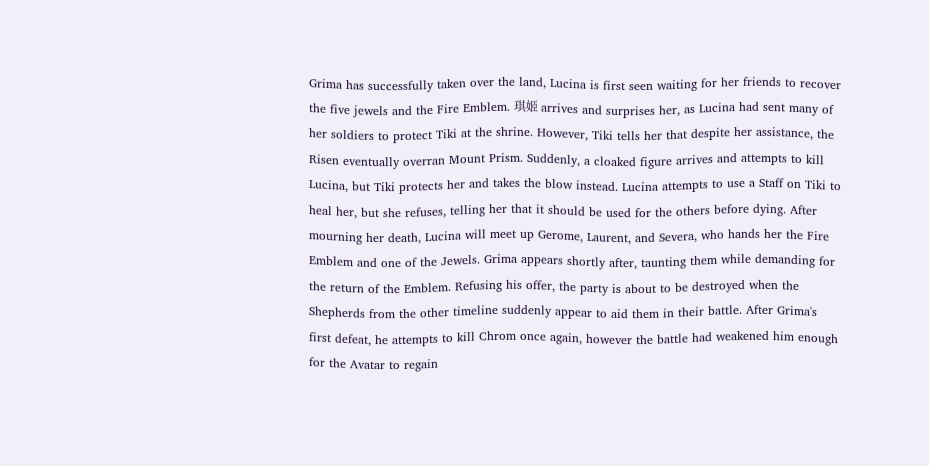Grima has successfully taken over the land, Lucina is first seen waiting for her friends to recover the five jewels and the Fire Emblem. 琪姬 arrives and surprises her, as Lucina had sent many of her soldiers to protect Tiki at the shrine. However, Tiki tells her that despite her assistance, the Risen eventually overran Mount Prism. Suddenly, a cloaked figure arrives and attempts to kill Lucina, but Tiki protects her and takes the blow instead. Lucina attempts to use a Staff on Tiki to heal her, but she refuses, telling her that it should be used for the others before dying. After mourning her death, Lucina will meet up Gerome, Laurent, and Severa, who hands her the Fire Emblem and one of the Jewels. Grima appears shortly after, taunting them while demanding for the return of the Emblem. Refusing his offer, the party is about to be destroyed when the Shepherds from the other timeline suddenly appear to aid them in their battle. After Grima's first defeat, he attempts to kill Chrom once again, however the battle had weakened him enough for the Avatar to regain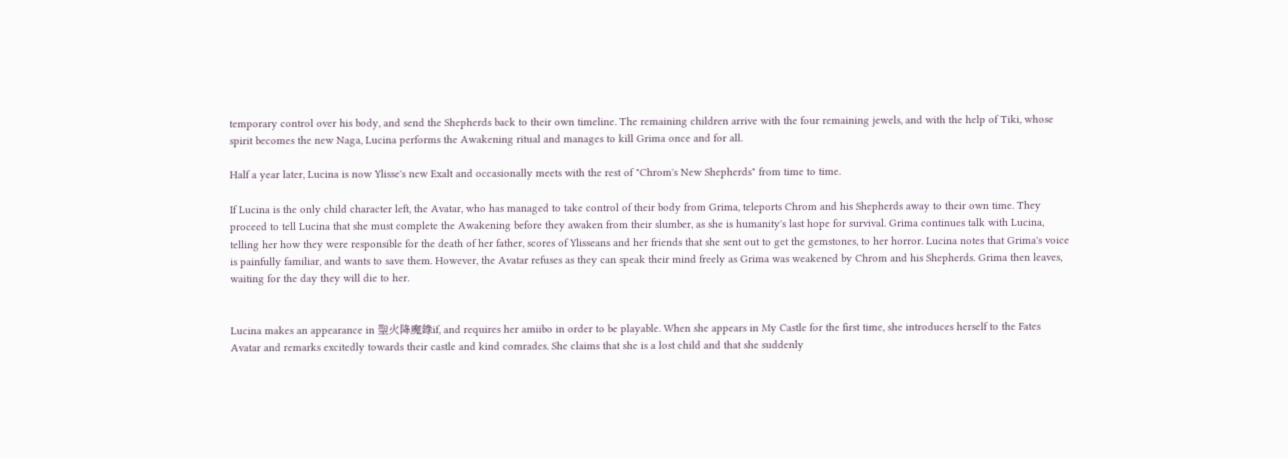temporary control over his body, and send the Shepherds back to their own timeline. The remaining children arrive with the four remaining jewels, and with the help of Tiki, whose spirit becomes the new Naga, Lucina performs the Awakening ritual and manages to kill Grima once and for all.

Half a year later, Lucina is now Ylisse's new Exalt and occasionally meets with the rest of "Chrom's New Shepherds" from time to time.

If Lucina is the only child character left, the Avatar, who has managed to take control of their body from Grima, teleports Chrom and his Shepherds away to their own time. They proceed to tell Lucina that she must complete the Awakening before they awaken from their slumber, as she is humanity's last hope for survival. Grima continues talk with Lucina, telling her how they were responsible for the death of her father, scores of Ylisseans and her friends that she sent out to get the gemstones, to her horror. Lucina notes that Grima's voice is painfully familiar, and wants to save them. However, the Avatar refuses as they can speak their mind freely as Grima was weakened by Chrom and his Shepherds. Grima then leaves, waiting for the day they will die to her.


Lucina makes an appearance in 聖火降魔錄if, and requires her amiibo in order to be playable. When she appears in My Castle for the first time, she introduces herself to the Fates Avatar and remarks excitedly towards their castle and kind comrades. She claims that she is a lost child and that she suddenly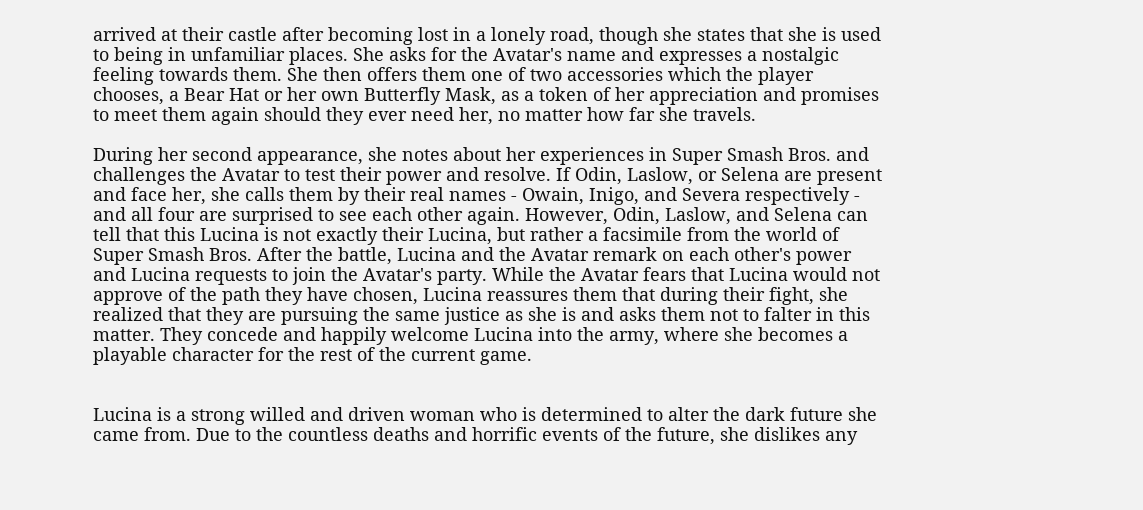arrived at their castle after becoming lost in a lonely road, though she states that she is used to being in unfamiliar places. She asks for the Avatar's name and expresses a nostalgic feeling towards them. She then offers them one of two accessories which the player chooses, a Bear Hat or her own Butterfly Mask, as a token of her appreciation and promises to meet them again should they ever need her, no matter how far she travels.

During her second appearance, she notes about her experiences in Super Smash Bros. and challenges the Avatar to test their power and resolve. If Odin, Laslow, or Selena are present and face her, she calls them by their real names - Owain, Inigo, and Severa respectively - and all four are surprised to see each other again. However, Odin, Laslow, and Selena can tell that this Lucina is not exactly their Lucina, but rather a facsimile from the world of Super Smash Bros. After the battle, Lucina and the Avatar remark on each other's power and Lucina requests to join the Avatar's party. While the Avatar fears that Lucina would not approve of the path they have chosen, Lucina reassures them that during their fight, she realized that they are pursuing the same justice as she is and asks them not to falter in this matter. They concede and happily welcome Lucina into the army, where she becomes a playable character for the rest of the current game.


Lucina is a strong willed and driven woman who is determined to alter the dark future she came from. Due to the countless deaths and horrific events of the future, she dislikes any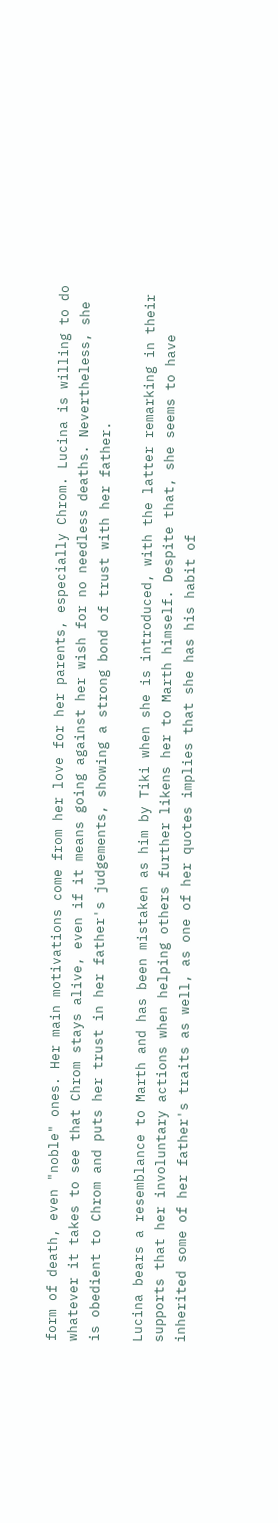form of death, even "noble" ones. Her main motivations come from her love for her parents, especially Chrom. Lucina is willing to do whatever it takes to see that Chrom stays alive, even if it means going against her wish for no needless deaths. Nevertheless, she is obedient to Chrom and puts her trust in her father's judgements, showing a strong bond of trust with her father.

Lucina bears a resemblance to Marth and has been mistaken as him by Tiki when she is introduced, with the latter remarking in their supports that her involuntary actions when helping others further likens her to Marth himself. Despite that, she seems to have inherited some of her father's traits as well, as one of her quotes implies that she has his habit of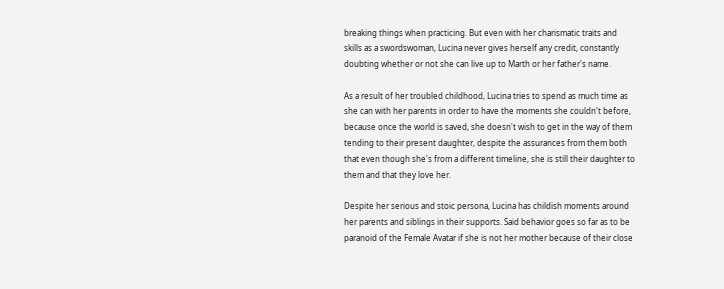breaking things when practicing. But even with her charismatic traits and skills as a swordswoman, Lucina never gives herself any credit, constantly doubting whether or not she can live up to Marth or her father's name.

As a result of her troubled childhood, Lucina tries to spend as much time as she can with her parents in order to have the moments she couldn't before, because once the world is saved, she doesn't wish to get in the way of them tending to their present daughter, despite the assurances from them both that even though she's from a different timeline, she is still their daughter to them and that they love her.

Despite her serious and stoic persona, Lucina has childish moments around her parents and siblings in their supports. Said behavior goes so far as to be paranoid of the Female Avatar if she is not her mother because of their close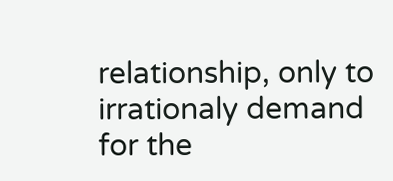relationship, only to irrationaly demand for the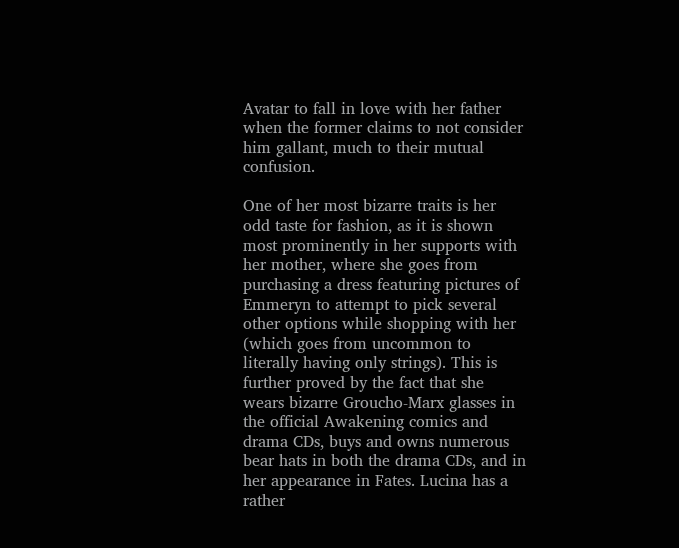Avatar to fall in love with her father when the former claims to not consider him gallant, much to their mutual confusion.

One of her most bizarre traits is her odd taste for fashion, as it is shown most prominently in her supports with her mother, where she goes from purchasing a dress featuring pictures of Emmeryn to attempt to pick several other options while shopping with her (which goes from uncommon to literally having only strings). This is further proved by the fact that she wears bizarre Groucho-Marx glasses in the official Awakening comics and drama CDs, buys and owns numerous bear hats in both the drama CDs, and in her appearance in Fates. Lucina has a rather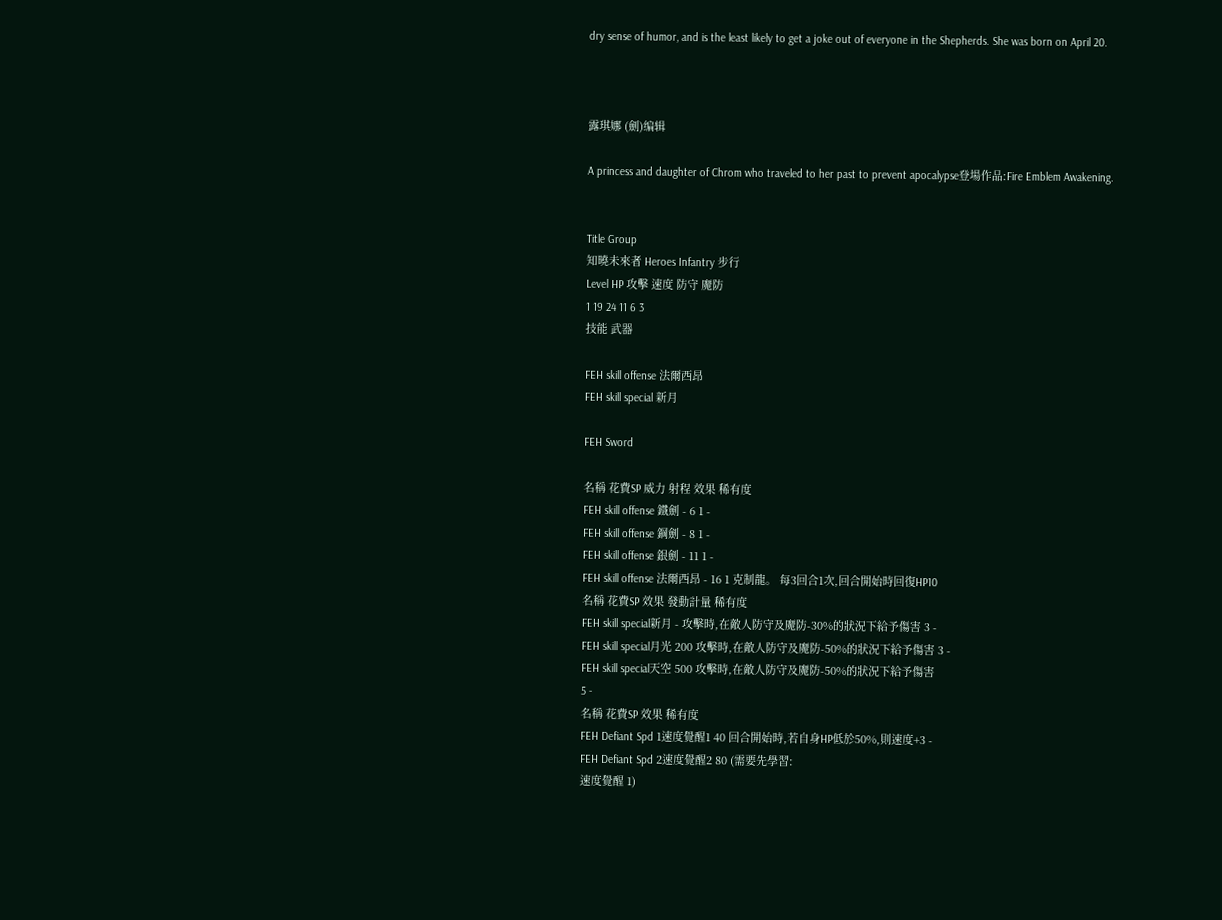dry sense of humor, and is the least likely to get a joke out of everyone in the Shepherds. She was born on April 20.



露琪娜 (劍)编辑

A princess and daughter of Chrom who traveled to her past to prevent apocalypse登場作品:Fire Emblem Awakening.


Title Group
知曉未來者 Heroes Infantry 步行
Level HP 攻擊 速度 防守 魔防
1 19 24 11 6 3
技能 武器

FEH skill offense 法爾西昂
FEH skill special 新月

FEH Sword

名稱 花費SP 威力 射程 效果 稀有度
FEH skill offense 鐵劍 - 6 1 -
FEH skill offense 鋼劍 - 8 1 -
FEH skill offense 銀劍 - 11 1 -
FEH skill offense 法爾西昂 - 16 1 克制龍。 每3回合1次,回合開始時回復HP10
名稱 花費SP 效果 發動計量 稀有度
FEH skill special新月 - 攻擊時,在敵人防守及魔防-30%的狀況下給予傷害 3 -
FEH skill special月光 200 攻擊時,在敵人防守及魔防-50%的狀況下給予傷害 3 -
FEH skill special天空 500 攻擊時,在敵人防守及魔防-50%的狀況下給予傷害
5 -
名稱 花費SP 效果 稀有度
FEH Defiant Spd 1速度覺醒1 40 回合開始時,若自身HP低於50%,則速度+3 -
FEH Defiant Spd 2速度覺醒2 80 (需要先學習:
速度覺醒 1)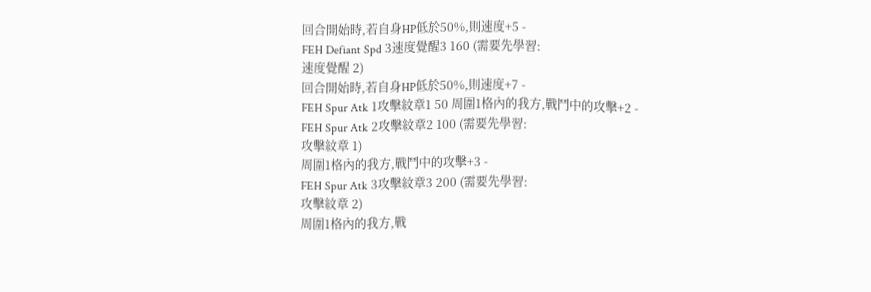回合開始時,若自身HP低於50%,則速度+5 -
FEH Defiant Spd 3速度覺醒3 160 (需要先學習:
速度覺醒 2)
回合開始時,若自身HP低於50%,則速度+7 -
FEH Spur Atk 1攻擊紋章1 50 周圍1格內的我方,戰鬥中的攻擊+2 -
FEH Spur Atk 2攻擊紋章2 100 (需要先學習:
攻擊紋章 1)
周圍1格內的我方,戰鬥中的攻擊+3 -
FEH Spur Atk 3攻擊紋章3 200 (需要先學習:
攻擊紋章 2)
周圍1格內的我方,戰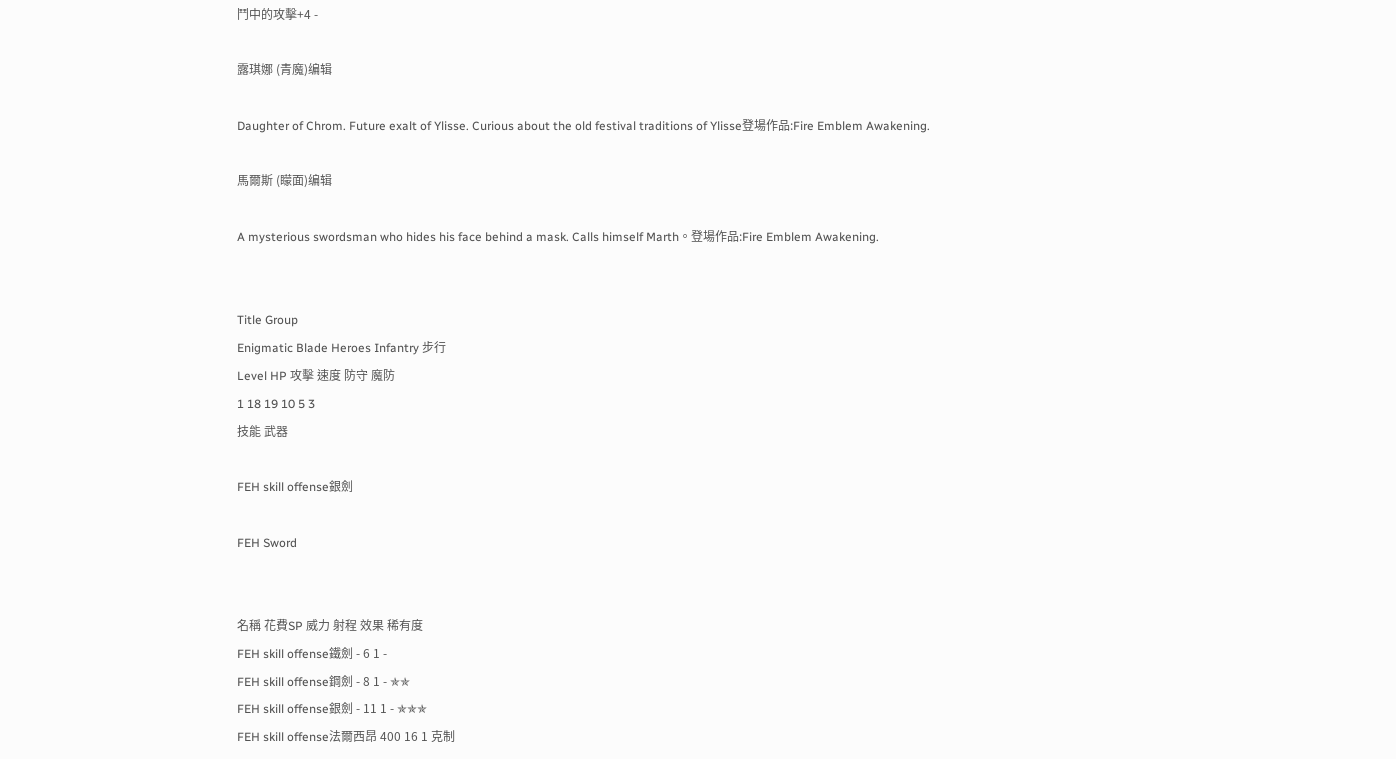鬥中的攻擊+4 -

露琪娜 (青魔)编辑

Daughter of Chrom. Future exalt of Ylisse. Curious about the old festival traditions of Ylisse登場作品:Fire Emblem Awakening.

馬爾斯 (矇面)编辑

A mysterious swordsman who hides his face behind a mask. Calls himself Marth。登場作品:Fire Emblem Awakening.


Title Group
Enigmatic Blade Heroes Infantry 步行
Level HP 攻擊 速度 防守 魔防
1 18 19 10 5 3
技能 武器

FEH skill offense銀劍

FEH Sword


名稱 花費SP 威力 射程 效果 稀有度
FEH skill offense鐵劍 - 6 1 -
FEH skill offense鋼劍 - 8 1 - ✯✯
FEH skill offense銀劍 - 11 1 - ✯✯✯
FEH skill offense法爾西昂 400 16 1 克制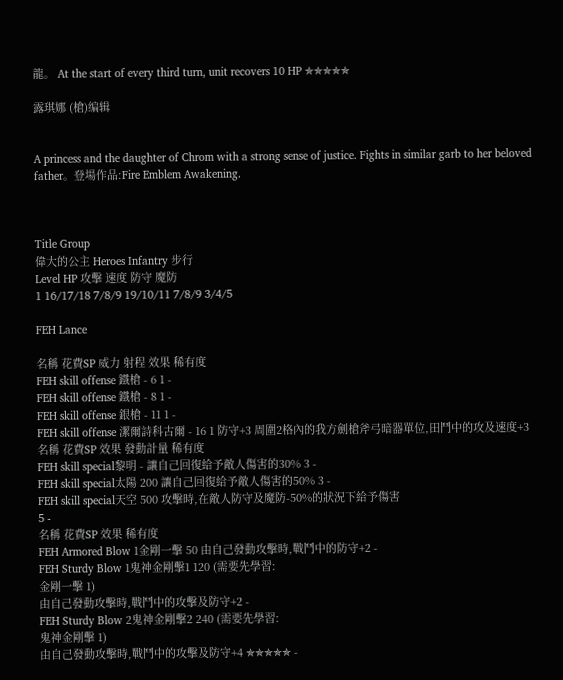龍。 At the start of every third turn, unit recovers 10 HP ✯✯✯✯✯

露琪娜 (槍)编辑


A princess and the daughter of Chrom with a strong sense of justice. Fights in similar garb to her beloved father。登場作品:Fire Emblem Awakening.



Title Group
偉大的公主 Heroes Infantry 步行
Level HP 攻擊 速度 防守 魔防
1 16/17/18 7/8/9 19/10/11 7/8/9 3/4/5

FEH Lance

名稱 花費SP 威力 射程 效果 稀有度
FEH skill offense 鐵槍 - 6 1 -
FEH skill offense 鐵槍 - 8 1 -
FEH skill offense 銀槍 - 11 1 -
FEH skill offense 潔爾詩科古爾 - 16 1 防守+3 周圍2格內的我方劍槍斧弓暗器單位,田鬥中的攻及速度+3
名稱 花費SP 效果 發動計量 稀有度
FEH skill special黎明 - 讓自己回復給予敵人傷害的30% 3 -
FEH skill special太陽 200 讓自己回復給予敵人傷害的50% 3 -
FEH skill special天空 500 攻擊時,在敵人防守及魔防-50%的狀況下給予傷害
5 -
名稱 花費SP 效果 稀有度
FEH Armored Blow 1金剛一擊 50 由自己發動攻擊時,戰鬥中的防守+2 -
FEH Sturdy Blow 1鬼神金剛擊1 120 (需要先學習:
金剛一擊 1)
由自己發動攻擊時,戰鬥中的攻擊及防守+2 -
FEH Sturdy Blow 2鬼神金剛擊2 240 (需要先學習:
鬼神金剛擊 1)
由自己發動攻擊時,戰鬥中的攻擊及防守+4 ✯✯✯✯✯ -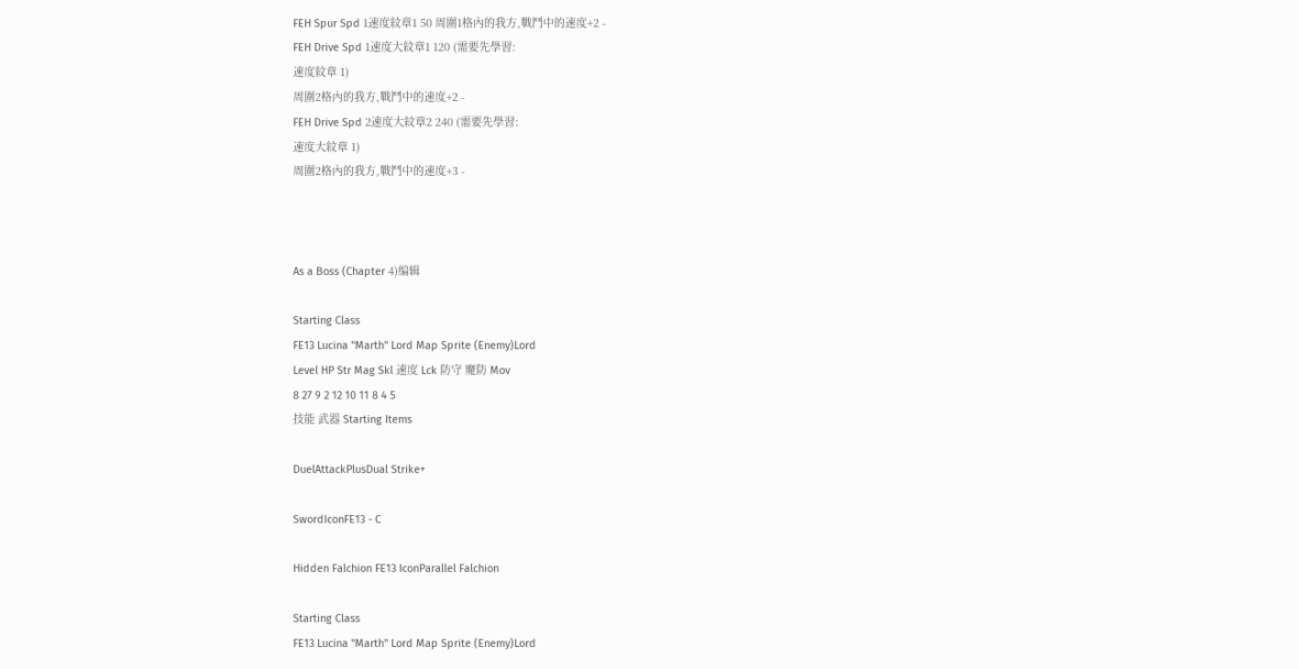FEH Spur Spd 1速度紋章1 50 周圍1格內的我方,戰鬥中的速度+2 -
FEH Drive Spd 1速度大紋章1 120 (需要先學習:
速度紋章 1)
周圍2格內的我方,戰鬥中的速度+2 -
FEH Drive Spd 2速度大紋章2 240 (需要先學習:
速度大紋章 1)
周圍2格內的我方,戰鬥中的速度+3 -



As a Boss (Chapter 4)编辑

Starting Class
FE13 Lucina "Marth" Lord Map Sprite (Enemy)Lord
Level HP Str Mag Skl 速度 Lck 防守 魔防 Mov
8 27 9 2 12 10 11 8 4 5
技能 武器 Starting Items

DuelAttackPlusDual Strike+

SwordIconFE13 - C

Hidden Falchion FE13 IconParallel Falchion

Starting Class
FE13 Lucina "Marth" Lord Map Sprite (Enemy)Lord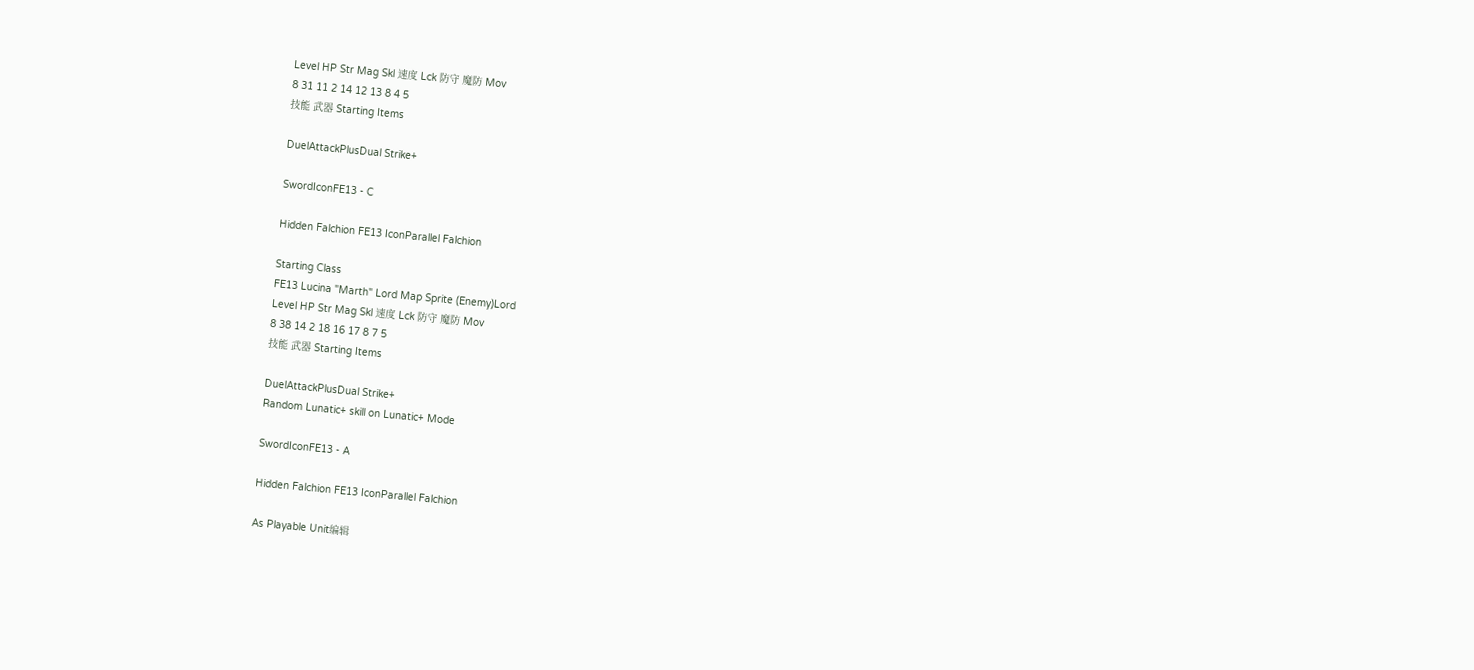Level HP Str Mag Skl 速度 Lck 防守 魔防 Mov
8 31 11 2 14 12 13 8 4 5
技能 武器 Starting Items

DuelAttackPlusDual Strike+

SwordIconFE13 - C

Hidden Falchion FE13 IconParallel Falchion

Starting Class
FE13 Lucina "Marth" Lord Map Sprite (Enemy)Lord
Level HP Str Mag Skl 速度 Lck 防守 魔防 Mov
8 38 14 2 18 16 17 8 7 5
技能 武器 Starting Items

DuelAttackPlusDual Strike+
Random Lunatic+ skill on Lunatic+ Mode

SwordIconFE13 - A

Hidden Falchion FE13 IconParallel Falchion

As Playable Unit编辑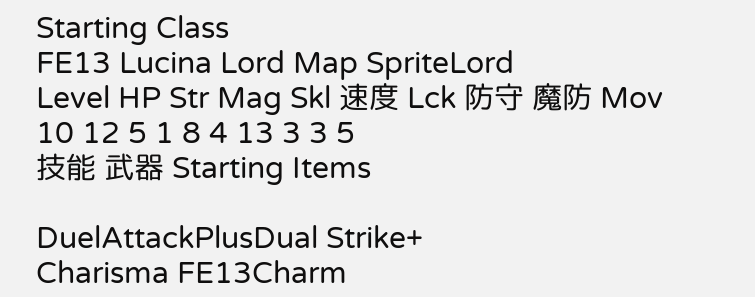Starting Class
FE13 Lucina Lord Map SpriteLord
Level HP Str Mag Skl 速度 Lck 防守 魔防 Mov
10 12 5 1 8 4 13 3 3 5
技能 武器 Starting Items

DuelAttackPlusDual Strike+
Charisma FE13Charm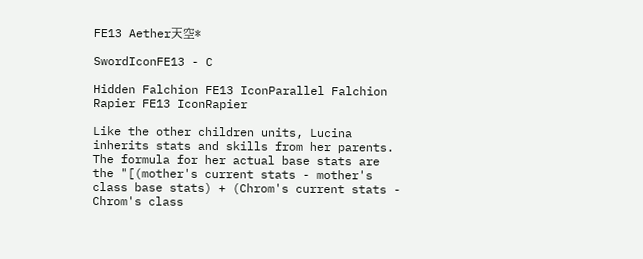FE13 Aether天空*

SwordIconFE13 - C

Hidden Falchion FE13 IconParallel Falchion
Rapier FE13 IconRapier

Like the other children units, Lucina inherits stats and skills from her parents. The formula for her actual base stats are the "[(mother's current stats - mother's class base stats) + (Chrom's current stats - Chrom's class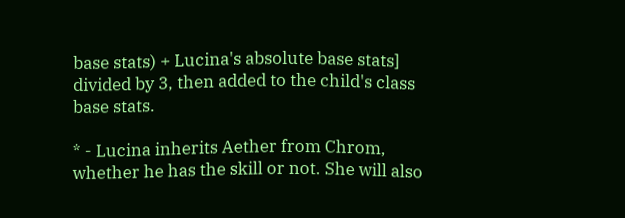base stats) + Lucina's absolute base stats] divided by 3, then added to the child's class base stats.

* - Lucina inherits Aether from Chrom, whether he has the skill or not. She will also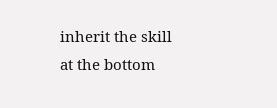inherit the skill at the bottom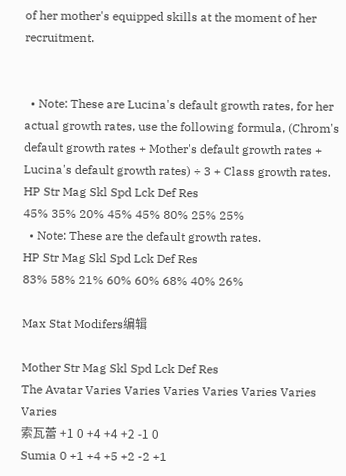of her mother's equipped skills at the moment of her recruitment.


  • Note: These are Lucina's default growth rates, for her actual growth rates, use the following formula, (Chrom's default growth rates + Mother's default growth rates + Lucina's default growth rates) ÷ 3 + Class growth rates.
HP Str Mag Skl Spd Lck Def Res
45% 35% 20% 45% 45% 80% 25% 25%
  • Note: These are the default growth rates.
HP Str Mag Skl Spd Lck Def Res
83% 58% 21% 60% 60% 68% 40% 26%

Max Stat Modifers编辑

Mother Str Mag Skl Spd Lck Def Res
The Avatar Varies Varies Varies Varies Varies Varies Varies
索瓦蕾 +1 0 +4 +4 +2 -1 0
Sumia 0 +1 +4 +5 +2 -2 +1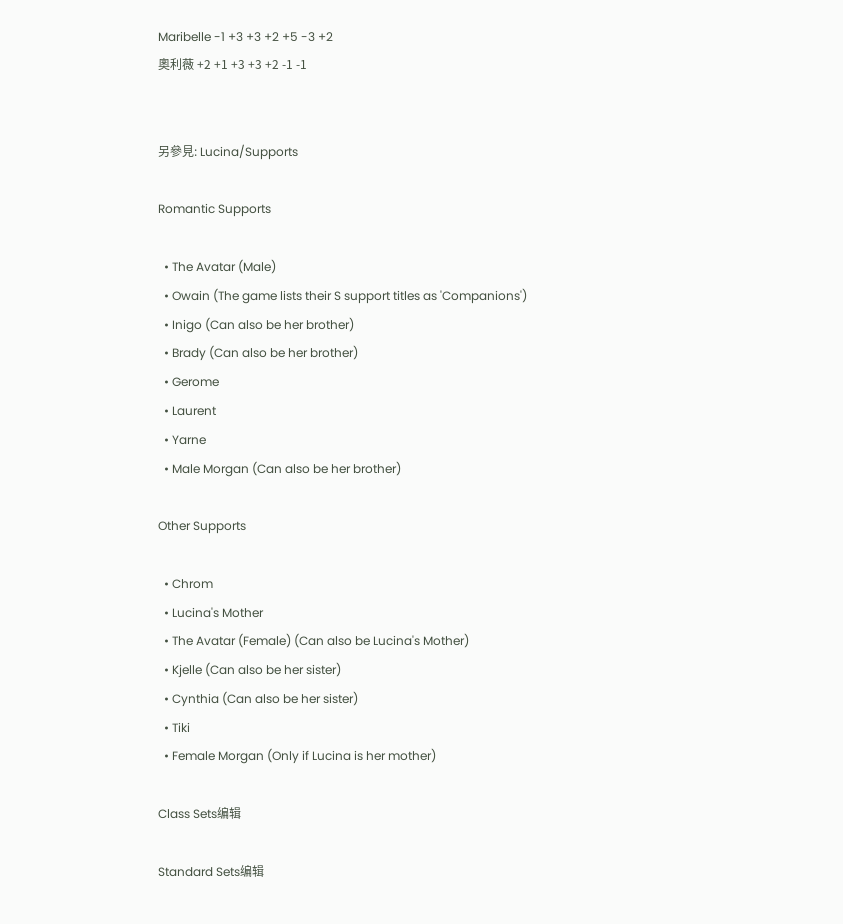Maribelle -1 +3 +3 +2 +5 -3 +2
奧利薇 +2 +1 +3 +3 +2 -1 -1


另參見: Lucina/Supports

Romantic Supports

  • The Avatar (Male)
  • Owain (The game lists their S support titles as 'Companions')
  • Inigo (Can also be her brother)
  • Brady (Can also be her brother)
  • Gerome
  • Laurent
  • Yarne
  • Male Morgan (Can also be her brother)

Other Supports

  • Chrom
  • Lucina's Mother
  • The Avatar (Female) (Can also be Lucina's Mother)
  • Kjelle (Can also be her sister)
  • Cynthia (Can also be her sister)
  • Tiki
  • Female Morgan (Only if Lucina is her mother)

Class Sets编辑

Standard Sets编辑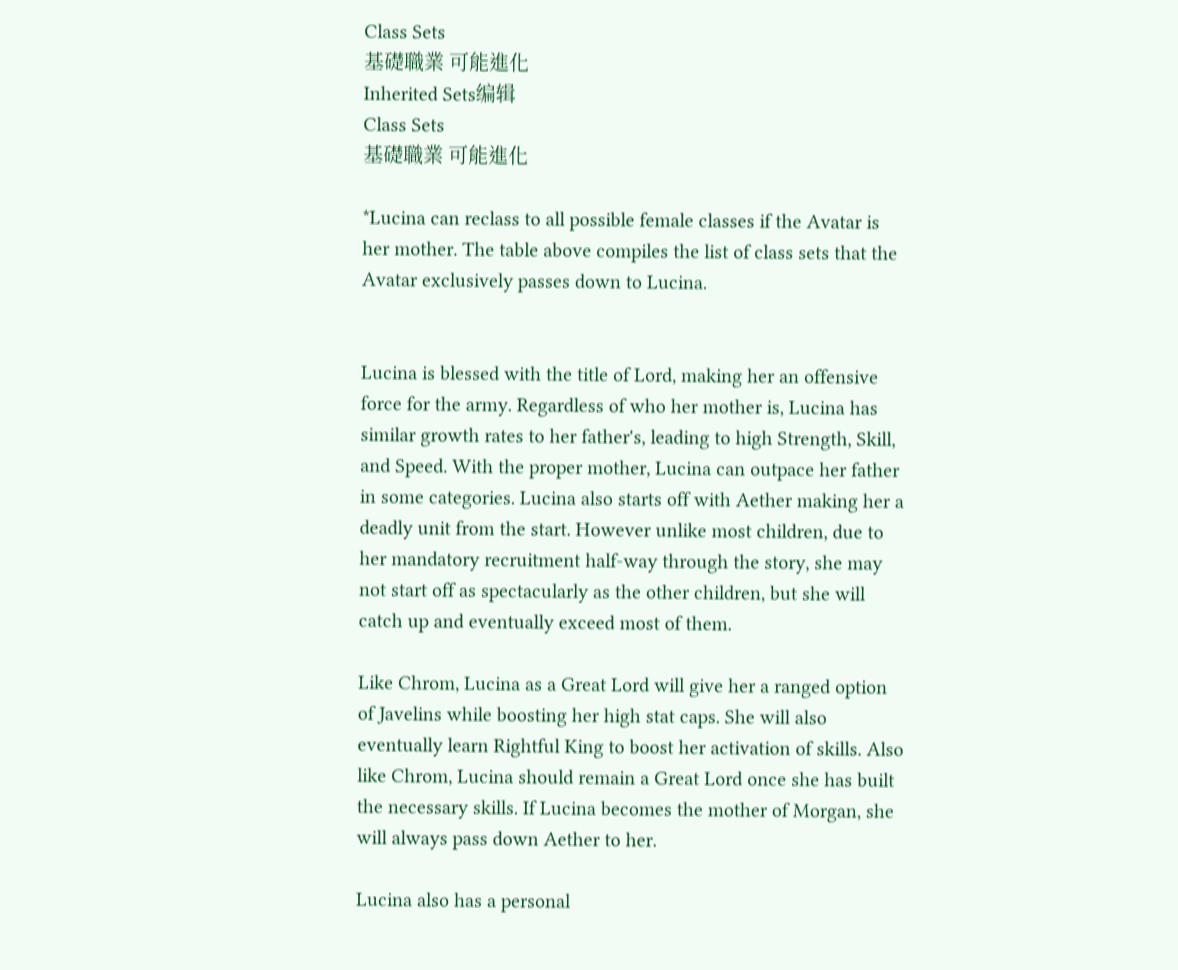Class Sets
基礎職業 可能進化
Inherited Sets编辑
Class Sets
基礎職業 可能進化

*Lucina can reclass to all possible female classes if the Avatar is her mother. The table above compiles the list of class sets that the Avatar exclusively passes down to Lucina.


Lucina is blessed with the title of Lord, making her an offensive force for the army. Regardless of who her mother is, Lucina has similar growth rates to her father's, leading to high Strength, Skill, and Speed. With the proper mother, Lucina can outpace her father in some categories. Lucina also starts off with Aether making her a deadly unit from the start. However unlike most children, due to her mandatory recruitment half-way through the story, she may not start off as spectacularly as the other children, but she will catch up and eventually exceed most of them.

Like Chrom, Lucina as a Great Lord will give her a ranged option of Javelins while boosting her high stat caps. She will also eventually learn Rightful King to boost her activation of skills. Also like Chrom, Lucina should remain a Great Lord once she has built the necessary skills. If Lucina becomes the mother of Morgan, she will always pass down Aether to her.

Lucina also has a personal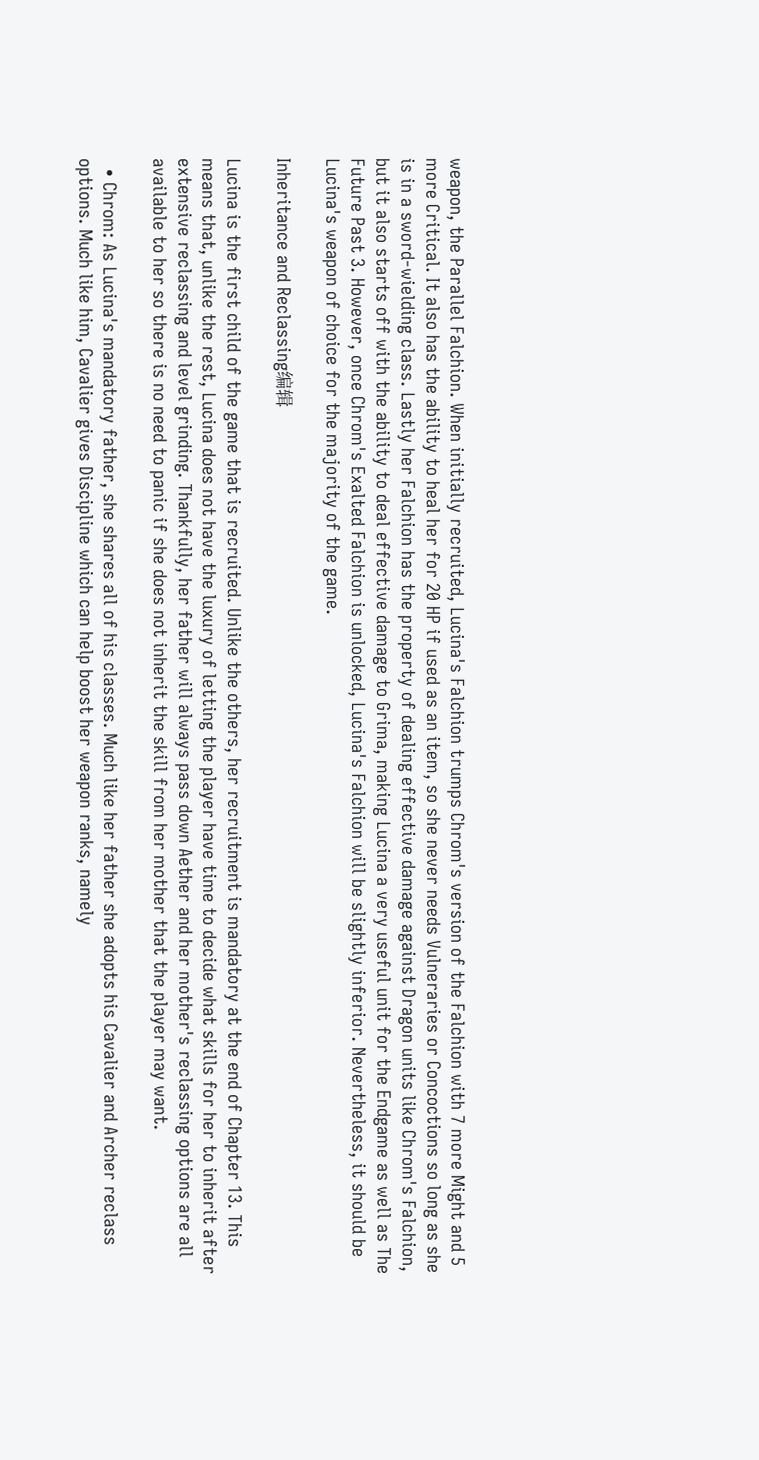weapon, the Parallel Falchion. When initially recruited, Lucina's Falchion trumps Chrom's version of the Falchion with 7 more Might and 5 more Critical. It also has the ability to heal her for 20 HP if used as an item, so she never needs Vulneraries or Concoctions so long as she is in a sword-wielding class. Lastly her Falchion has the property of dealing effective damage against Dragon units like Chrom's Falchion, but it also starts off with the ability to deal effective damage to Grima, making Lucina a very useful unit for the Endgame as well as The Future Past 3. However, once Chrom's Exalted Falchion is unlocked, Lucina's Falchion will be slightly inferior. Nevertheless, it should be Lucina's weapon of choice for the majority of the game.

Inheritance and Reclassing编辑

Lucina is the first child of the game that is recruited. Unlike the others, her recruitment is mandatory at the end of Chapter 13. This means that, unlike the rest, Lucina does not have the luxury of letting the player have time to decide what skills for her to inherit after extensive reclassing and level grinding. Thankfully, her father will always pass down Aether and her mother's reclassing options are all available to her so there is no need to panic if she does not inherit the skill from her mother that the player may want.

  • Chrom: As Lucina's mandatory father, she shares all of his classes. Much like her father she adopts his Cavalier and Archer reclass options. Much like him, Cavalier gives Discipline which can help boost her weapon ranks, namely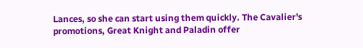Lances, so she can start using them quickly. The Cavalier's promotions, Great Knight and Paladin offer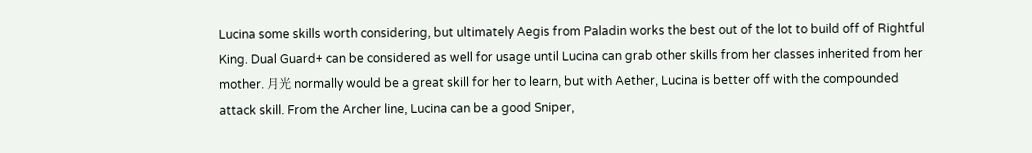Lucina some skills worth considering, but ultimately Aegis from Paladin works the best out of the lot to build off of Rightful King. Dual Guard+ can be considered as well for usage until Lucina can grab other skills from her classes inherited from her mother. 月光 normally would be a great skill for her to learn, but with Aether, Lucina is better off with the compounded attack skill. From the Archer line, Lucina can be a good Sniper,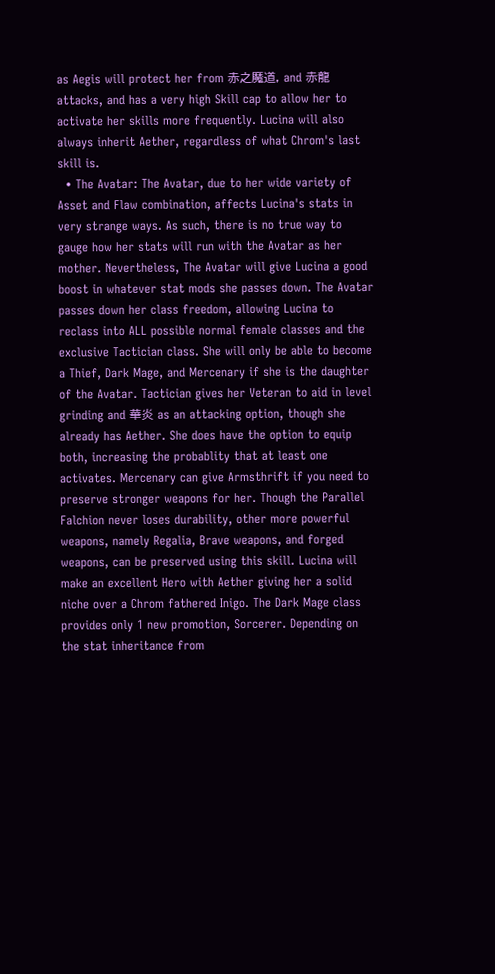as Aegis will protect her from 赤之魔道, and 赤龍 attacks, and has a very high Skill cap to allow her to activate her skills more frequently. Lucina will also always inherit Aether, regardless of what Chrom's last skill is.
  • The Avatar: The Avatar, due to her wide variety of Asset and Flaw combination, affects Lucina's stats in very strange ways. As such, there is no true way to gauge how her stats will run with the Avatar as her mother. Nevertheless, The Avatar will give Lucina a good boost in whatever stat mods she passes down. The Avatar passes down her class freedom, allowing Lucina to reclass into ALL possible normal female classes and the exclusive Tactician class. She will only be able to become a Thief, Dark Mage, and Mercenary if she is the daughter of the Avatar. Tactician gives her Veteran to aid in level grinding and 華炎 as an attacking option, though she already has Aether. She does have the option to equip both, increasing the probablity that at least one activates. Mercenary can give Armsthrift if you need to preserve stronger weapons for her. Though the Parallel Falchion never loses durability, other more powerful weapons, namely Regalia, Brave weapons, and forged weapons, can be preserved using this skill. Lucina will make an excellent Hero with Aether giving her a solid niche over a Chrom fathered Inigo. The Dark Mage class provides only 1 new promotion, Sorcerer. Depending on the stat inheritance from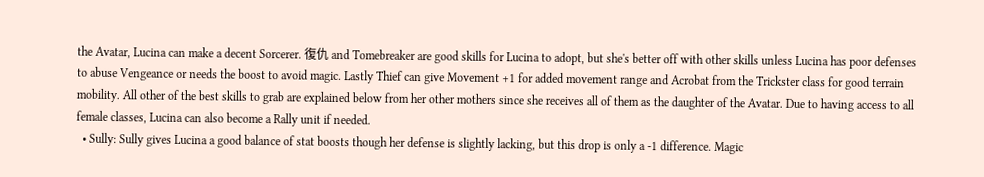the Avatar, Lucina can make a decent Sorcerer. 復仇 and Tomebreaker are good skills for Lucina to adopt, but she's better off with other skills unless Lucina has poor defenses to abuse Vengeance or needs the boost to avoid magic. Lastly Thief can give Movement +1 for added movement range and Acrobat from the Trickster class for good terrain mobility. All other of the best skills to grab are explained below from her other mothers since she receives all of them as the daughter of the Avatar. Due to having access to all female classes, Lucina can also become a Rally unit if needed.
  • Sully: Sully gives Lucina a good balance of stat boosts though her defense is slightly lacking, but this drop is only a -1 difference. Magic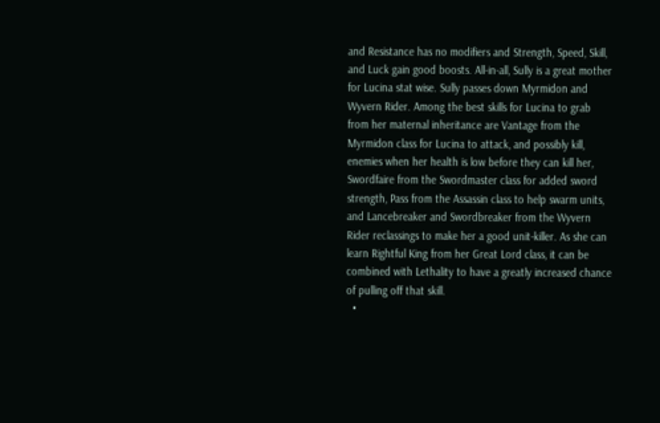and Resistance has no modifiers and Strength, Speed, Skill, and Luck gain good boosts. All-in-all, Sully is a great mother for Lucina stat wise. Sully passes down Myrmidon and Wyvern Rider. Among the best skills for Lucina to grab from her maternal inheritance are Vantage from the Myrmidon class for Lucina to attack, and possibly kill, enemies when her health is low before they can kill her, Swordfaire from the Swordmaster class for added sword strength, Pass from the Assassin class to help swarm units, and Lancebreaker and Swordbreaker from the Wyvern Rider reclassings to make her a good unit-killer. As she can learn Rightful King from her Great Lord class, it can be combined with Lethality to have a greatly increased chance of pulling off that skill.
  •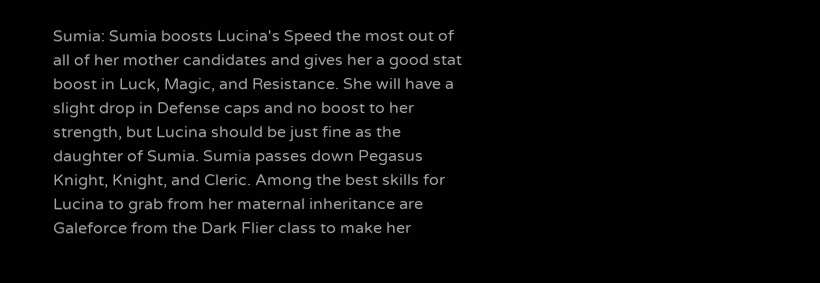Sumia: Sumia boosts Lucina's Speed the most out of all of her mother candidates and gives her a good stat boost in Luck, Magic, and Resistance. She will have a slight drop in Defense caps and no boost to her strength, but Lucina should be just fine as the daughter of Sumia. Sumia passes down Pegasus Knight, Knight, and Cleric. Among the best skills for Lucina to grab from her maternal inheritance are Galeforce from the Dark Flier class to make her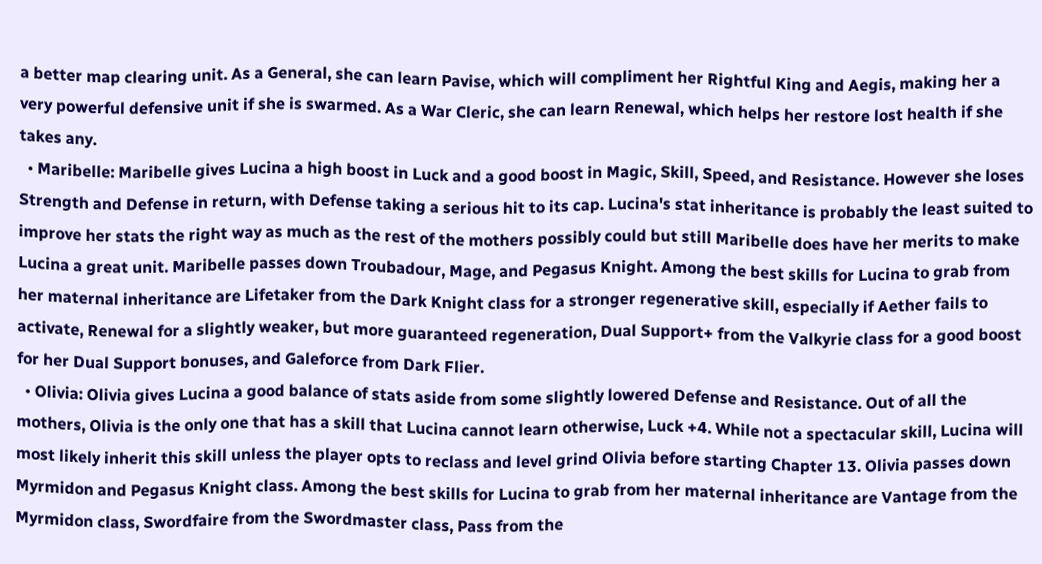a better map clearing unit. As a General, she can learn Pavise, which will compliment her Rightful King and Aegis, making her a very powerful defensive unit if she is swarmed. As a War Cleric, she can learn Renewal, which helps her restore lost health if she takes any.
  • Maribelle: Maribelle gives Lucina a high boost in Luck and a good boost in Magic, Skill, Speed, and Resistance. However she loses Strength and Defense in return, with Defense taking a serious hit to its cap. Lucina's stat inheritance is probably the least suited to improve her stats the right way as much as the rest of the mothers possibly could but still Maribelle does have her merits to make Lucina a great unit. Maribelle passes down Troubadour, Mage, and Pegasus Knight. Among the best skills for Lucina to grab from her maternal inheritance are Lifetaker from the Dark Knight class for a stronger regenerative skill, especially if Aether fails to activate, Renewal for a slightly weaker, but more guaranteed regeneration, Dual Support+ from the Valkyrie class for a good boost for her Dual Support bonuses, and Galeforce from Dark Flier.
  • Olivia: Olivia gives Lucina a good balance of stats aside from some slightly lowered Defense and Resistance. Out of all the mothers, Olivia is the only one that has a skill that Lucina cannot learn otherwise, Luck +4. While not a spectacular skill, Lucina will most likely inherit this skill unless the player opts to reclass and level grind Olivia before starting Chapter 13. Olivia passes down Myrmidon and Pegasus Knight class. Among the best skills for Lucina to grab from her maternal inheritance are Vantage from the Myrmidon class, Swordfaire from the Swordmaster class, Pass from the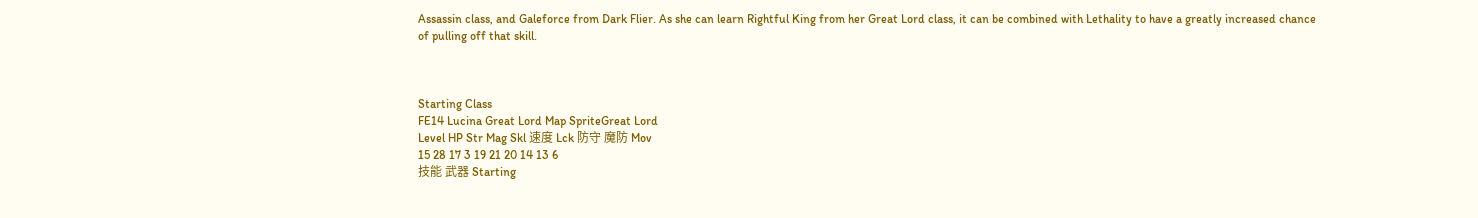Assassin class, and Galeforce from Dark Flier. As she can learn Rightful King from her Great Lord class, it can be combined with Lethality to have a greatly increased chance of pulling off that skill.



Starting Class
FE14 Lucina Great Lord Map SpriteGreat Lord
Level HP Str Mag Skl 速度 Lck 防守 魔防 Mov
15 28 17 3 19 21 20 14 13 6
技能 武器 Starting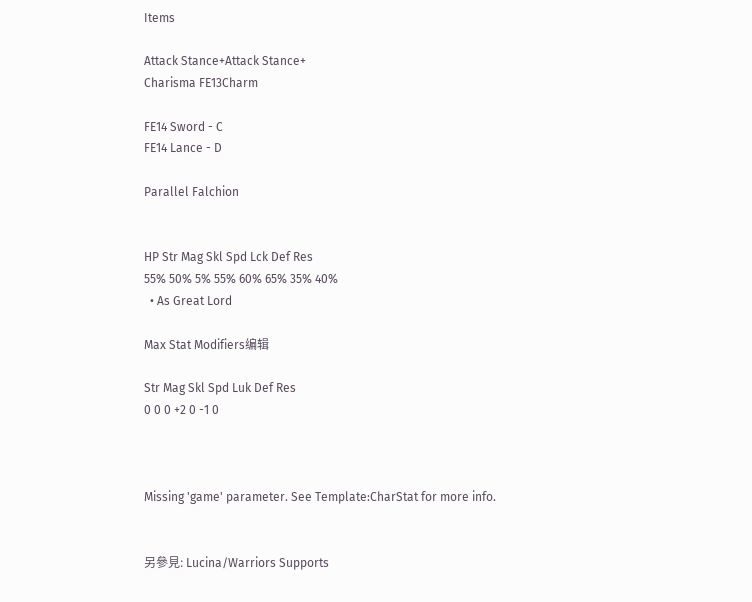Items

Attack Stance+Attack Stance+
Charisma FE13Charm

FE14 Sword - C
FE14 Lance - D

Parallel Falchion


HP Str Mag Skl Spd Lck Def Res
55% 50% 5% 55% 60% 65% 35% 40%
  • As Great Lord

Max Stat Modifiers编辑

Str Mag Skl Spd Luk Def Res
0 0 0 +2 0 -1 0



Missing 'game' parameter. See Template:CharStat for more info.


另參見: Lucina/Warriors Supports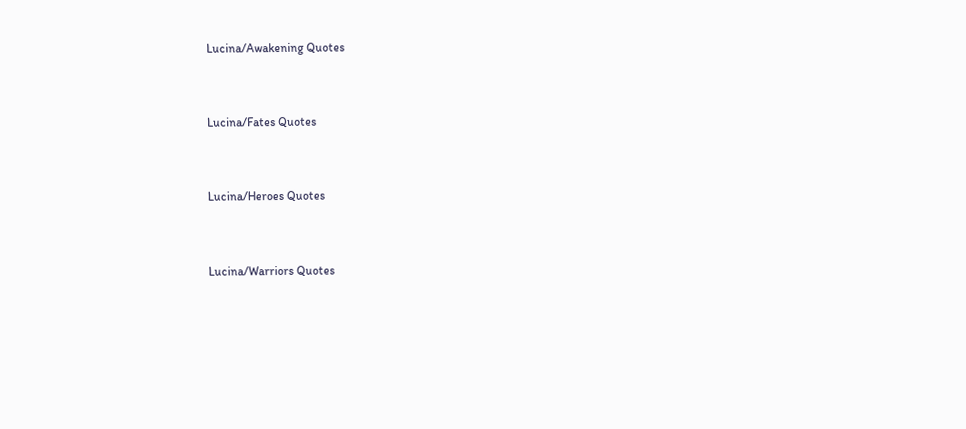Lucina/Awakening Quotes


Lucina/Fates Quotes


Lucina/Heroes Quotes


Lucina/Warriors Quotes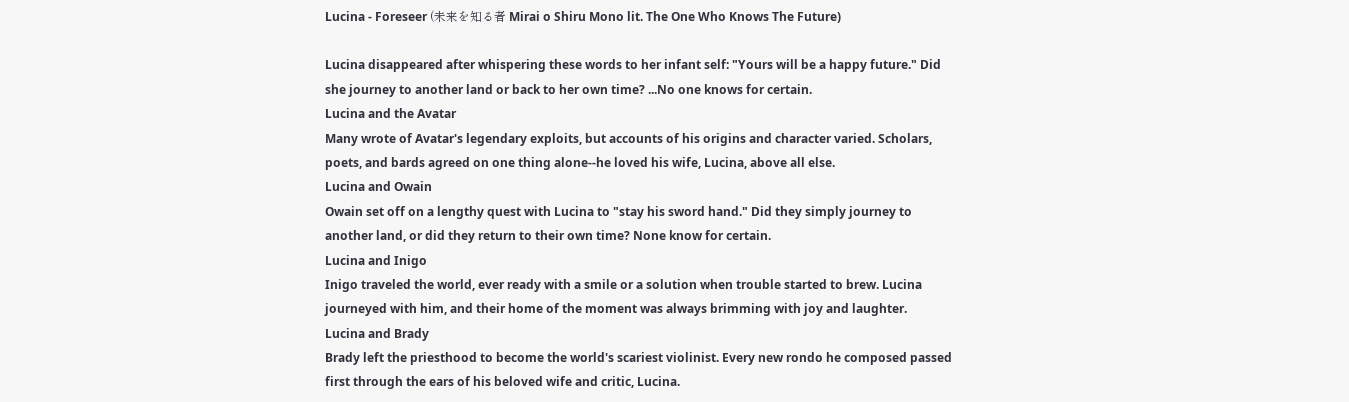Lucina - Foreseer (未来を知る者 Mirai o Shiru Mono lit. The One Who Knows The Future)

Lucina disappeared after whispering these words to her infant self: "Yours will be a happy future." Did she journey to another land or back to her own time? ...No one knows for certain.
Lucina and the Avatar
Many wrote of Avatar's legendary exploits, but accounts of his origins and character varied. Scholars, poets, and bards agreed on one thing alone--he loved his wife, Lucina, above all else.
Lucina and Owain
Owain set off on a lengthy quest with Lucina to "stay his sword hand." Did they simply journey to another land, or did they return to their own time? None know for certain.
Lucina and Inigo
Inigo traveled the world, ever ready with a smile or a solution when trouble started to brew. Lucina journeyed with him, and their home of the moment was always brimming with joy and laughter.
Lucina and Brady
Brady left the priesthood to become the world's scariest violinist. Every new rondo he composed passed first through the ears of his beloved wife and critic, Lucina.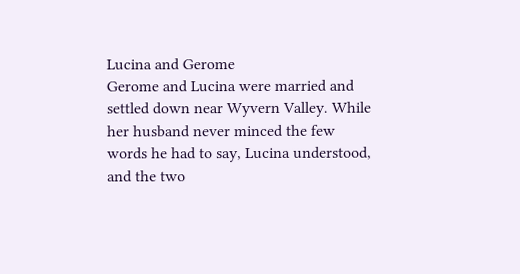Lucina and Gerome
Gerome and Lucina were married and settled down near Wyvern Valley. While her husband never minced the few words he had to say, Lucina understood, and the two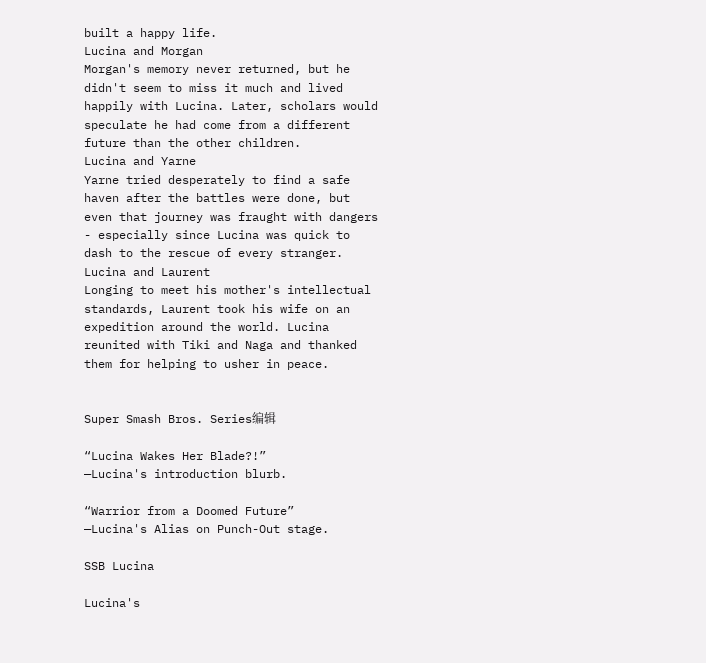built a happy life.
Lucina and Morgan
Morgan's memory never returned, but he didn't seem to miss it much and lived happily with Lucina. Later, scholars would speculate he had come from a different future than the other children.
Lucina and Yarne
Yarne tried desperately to find a safe haven after the battles were done, but even that journey was fraught with dangers - especially since Lucina was quick to dash to the rescue of every stranger.
Lucina and Laurent
Longing to meet his mother's intellectual standards, Laurent took his wife on an expedition around the world. Lucina reunited with Tiki and Naga and thanked them for helping to usher in peace.


Super Smash Bros. Series编辑

“Lucina Wakes Her Blade?!”
—Lucina's introduction blurb.

“Warrior from a Doomed Future”
—Lucina's Alias on Punch-Out stage.

SSB Lucina

Lucina's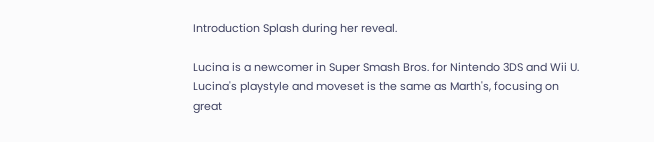Introduction Splash during her reveal.

Lucina is a newcomer in Super Smash Bros. for Nintendo 3DS and Wii U. Lucina's playstyle and moveset is the same as Marth's, focusing on great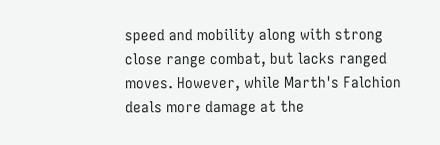speed and mobility along with strong close range combat, but lacks ranged moves. However, while Marth's Falchion deals more damage at the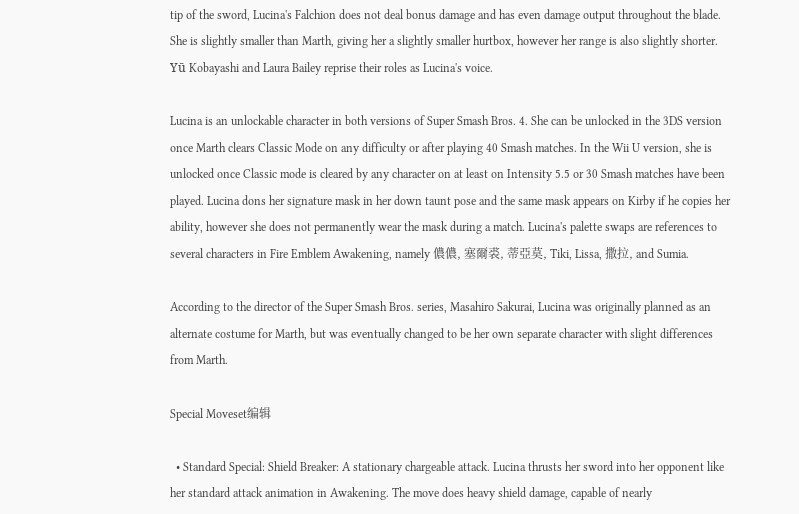tip of the sword, Lucina's Falchion does not deal bonus damage and has even damage output throughout the blade. She is slightly smaller than Marth, giving her a slightly smaller hurtbox, however her range is also slightly shorter. Yū Kobayashi and Laura Bailey reprise their roles as Lucina's voice.

Lucina is an unlockable character in both versions of Super Smash Bros. 4. She can be unlocked in the 3DS version once Marth clears Classic Mode on any difficulty or after playing 40 Smash matches. In the Wii U version, she is unlocked once Classic mode is cleared by any character on at least on Intensity 5.5 or 30 Smash matches have been played. Lucina dons her signature mask in her down taunt pose and the same mask appears on Kirby if he copies her ability, however she does not permanently wear the mask during a match. Lucina's palette swaps are references to several characters in Fire Emblem Awakening, namely 儂儂, 塞爾裘, 蒂亞莫, Tiki, Lissa, 撒拉, and Sumia.

According to the director of the Super Smash Bros. series, Masahiro Sakurai, Lucina was originally planned as an alternate costume for Marth, but was eventually changed to be her own separate character with slight differences from Marth.

Special Moveset编辑

  • Standard Special: Shield Breaker: A stationary chargeable attack. Lucina thrusts her sword into her opponent like her standard attack animation in Awakening. The move does heavy shield damage, capable of nearly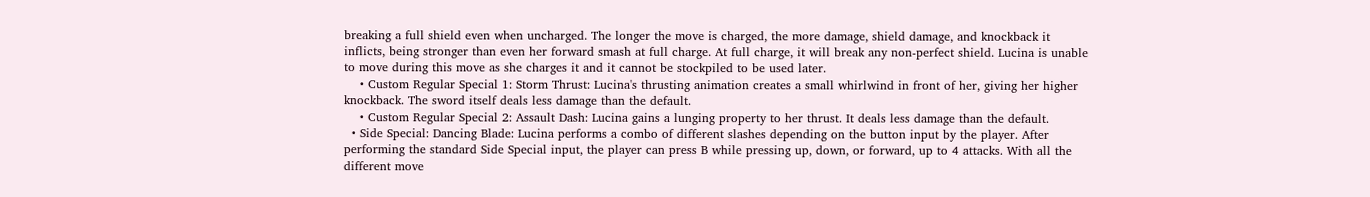breaking a full shield even when uncharged. The longer the move is charged, the more damage, shield damage, and knockback it inflicts, being stronger than even her forward smash at full charge. At full charge, it will break any non-perfect shield. Lucina is unable to move during this move as she charges it and it cannot be stockpiled to be used later.
    • Custom Regular Special 1: Storm Thrust: Lucina's thrusting animation creates a small whirlwind in front of her, giving her higher knockback. The sword itself deals less damage than the default.
    • Custom Regular Special 2: Assault Dash: Lucina gains a lunging property to her thrust. It deals less damage than the default.
  • Side Special: Dancing Blade: Lucina performs a combo of different slashes depending on the button input by the player. After performing the standard Side Special input, the player can press B while pressing up, down, or forward, up to 4 attacks. With all the different move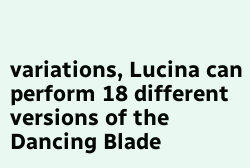variations, Lucina can perform 18 different versions of the Dancing Blade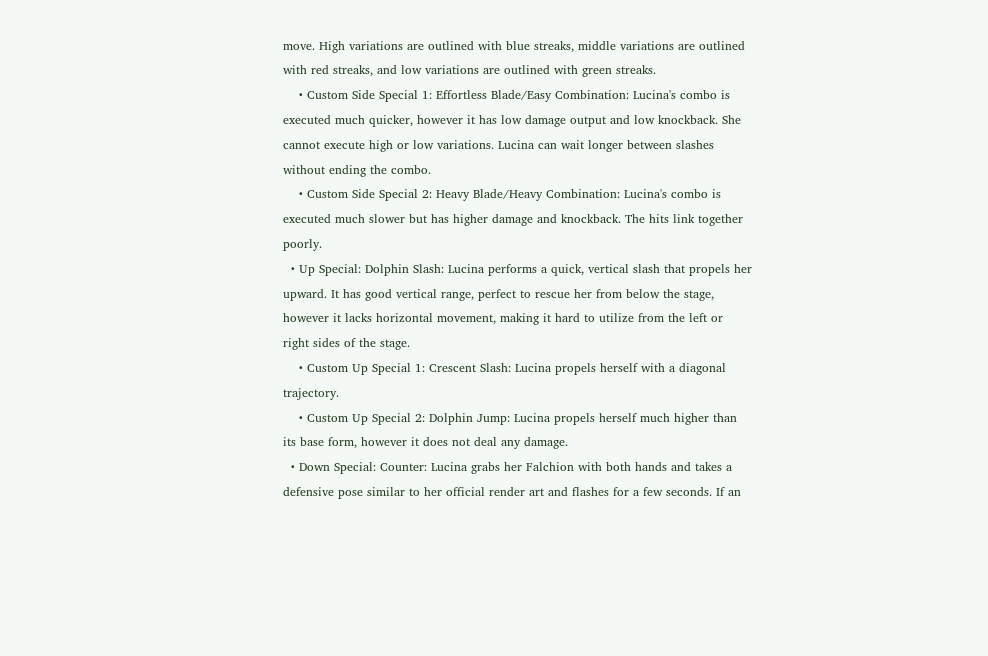move. High variations are outlined with blue streaks, middle variations are outlined with red streaks, and low variations are outlined with green streaks.
    • Custom Side Special 1: Effortless Blade/Easy Combination: Lucina's combo is executed much quicker, however it has low damage output and low knockback. She cannot execute high or low variations. Lucina can wait longer between slashes without ending the combo.
    • Custom Side Special 2: Heavy Blade/Heavy Combination: Lucina's combo is executed much slower but has higher damage and knockback. The hits link together poorly.
  • Up Special: Dolphin Slash: Lucina performs a quick, vertical slash that propels her upward. It has good vertical range, perfect to rescue her from below the stage, however it lacks horizontal movement, making it hard to utilize from the left or right sides of the stage.
    • Custom Up Special 1: Crescent Slash: Lucina propels herself with a diagonal trajectory.
    • Custom Up Special 2: Dolphin Jump: Lucina propels herself much higher than its base form, however it does not deal any damage.
  • Down Special: Counter: Lucina grabs her Falchion with both hands and takes a defensive pose similar to her official render art and flashes for a few seconds. If an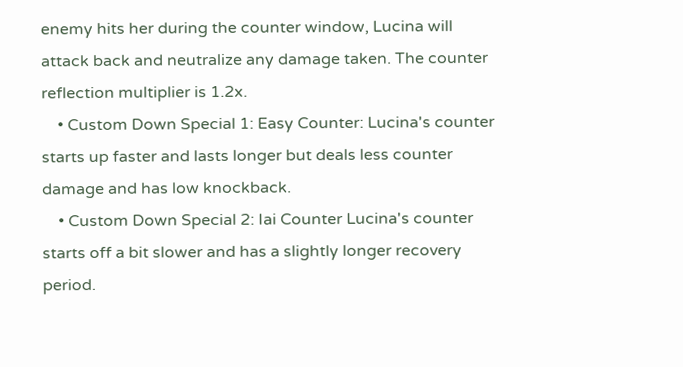enemy hits her during the counter window, Lucina will attack back and neutralize any damage taken. The counter reflection multiplier is 1.2x.
    • Custom Down Special 1: Easy Counter: Lucina's counter starts up faster and lasts longer but deals less counter damage and has low knockback.
    • Custom Down Special 2: Iai Counter Lucina's counter starts off a bit slower and has a slightly longer recovery period.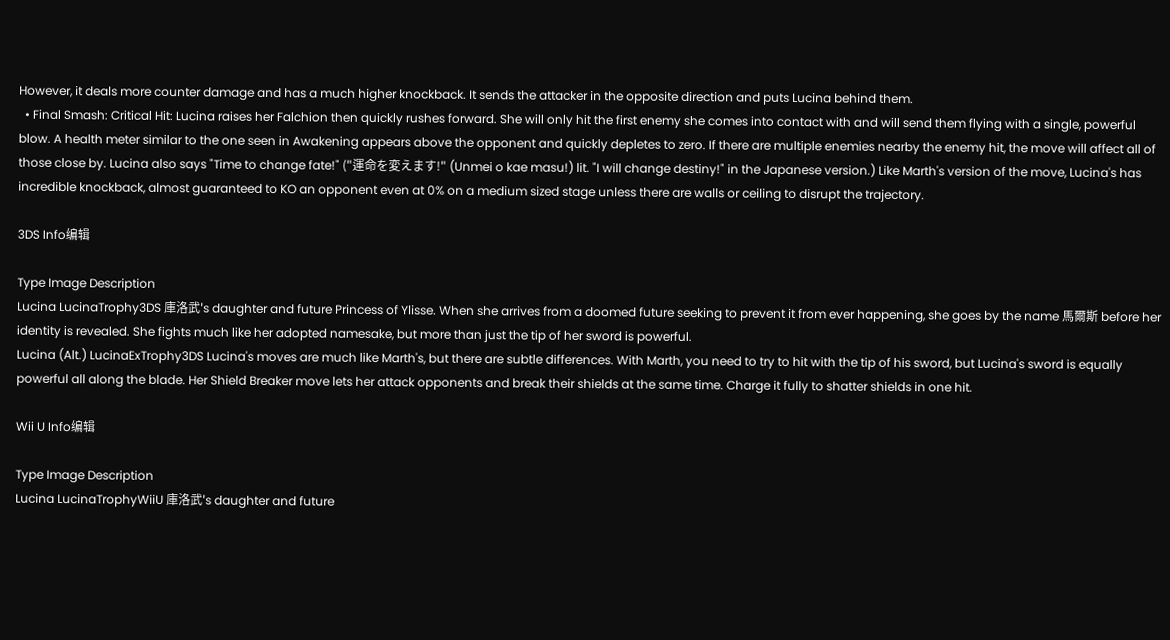However, it deals more counter damage and has a much higher knockback. It sends the attacker in the opposite direction and puts Lucina behind them.
  • Final Smash: Critical Hit: Lucina raises her Falchion then quickly rushes forward. She will only hit the first enemy she comes into contact with and will send them flying with a single, powerful blow. A health meter similar to the one seen in Awakening appears above the opponent and quickly depletes to zero. If there are multiple enemies nearby the enemy hit, the move will affect all of those close by. Lucina also says "Time to change fate!" ("運命を変えます!" (Unmei o kae masu!) lit. "I will change destiny!" in the Japanese version.) Like Marth's version of the move, Lucina's has incredible knockback, almost guaranteed to KO an opponent even at 0% on a medium sized stage unless there are walls or ceiling to disrupt the trajectory.

3DS Info编辑

Type Image Description
Lucina LucinaTrophy3DS 庫洛武's daughter and future Princess of Ylisse. When she arrives from a doomed future seeking to prevent it from ever happening, she goes by the name 馬爾斯 before her identity is revealed. She fights much like her adopted namesake, but more than just the tip of her sword is powerful.
Lucina (Alt.) LucinaExTrophy3DS Lucina's moves are much like Marth's, but there are subtle differences. With Marth, you need to try to hit with the tip of his sword, but Lucina's sword is equally powerful all along the blade. Her Shield Breaker move lets her attack opponents and break their shields at the same time. Charge it fully to shatter shields in one hit.

Wii U Info编辑

Type Image Description
Lucina LucinaTrophyWiiU 庫洛武's daughter and future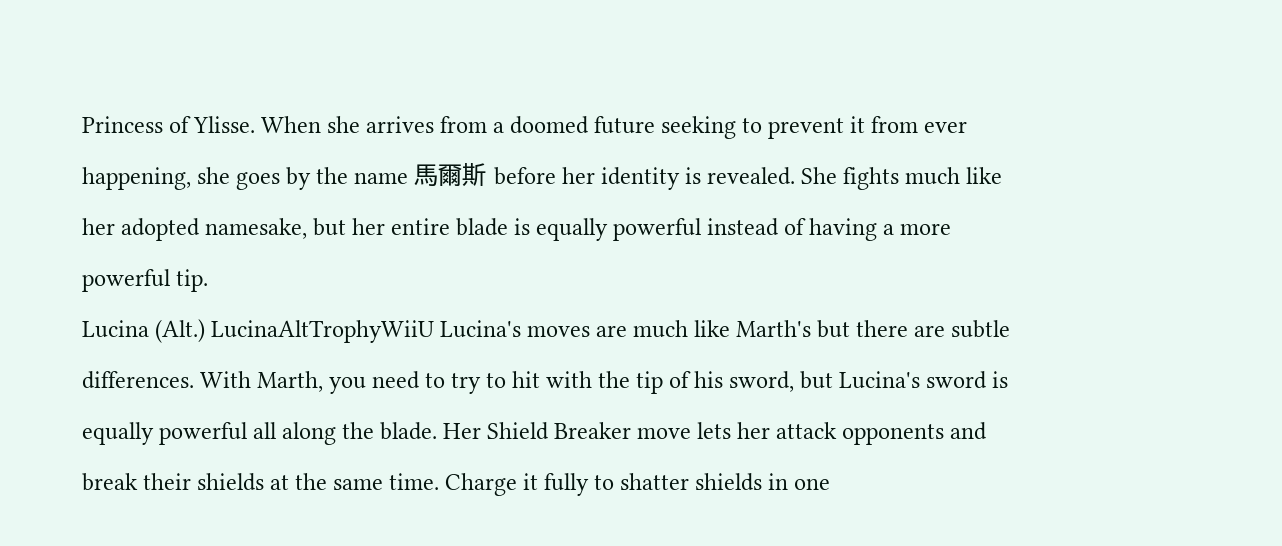Princess of Ylisse. When she arrives from a doomed future seeking to prevent it from ever happening, she goes by the name 馬爾斯 before her identity is revealed. She fights much like her adopted namesake, but her entire blade is equally powerful instead of having a more powerful tip.
Lucina (Alt.) LucinaAltTrophyWiiU Lucina's moves are much like Marth's but there are subtle differences. With Marth, you need to try to hit with the tip of his sword, but Lucina's sword is equally powerful all along the blade. Her Shield Breaker move lets her attack opponents and break their shields at the same time. Charge it fully to shatter shields in one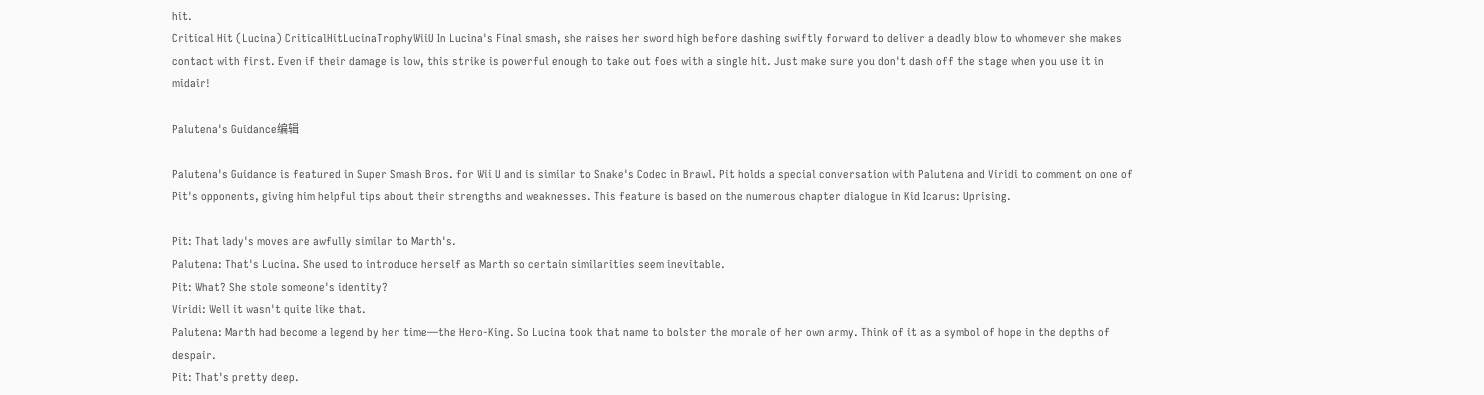hit.
Critical Hit (Lucina) CriticalHitLucinaTrophyWiiU In Lucina's Final smash, she raises her sword high before dashing swiftly forward to deliver a deadly blow to whomever she makes contact with first. Even if their damage is low, this strike is powerful enough to take out foes with a single hit. Just make sure you don't dash off the stage when you use it in midair!

Palutena's Guidance编辑

Palutena's Guidance is featured in Super Smash Bros. for Wii U and is similar to Snake's Codec in Brawl. Pit holds a special conversation with Palutena and Viridi to comment on one of Pit's opponents, giving him helpful tips about their strengths and weaknesses. This feature is based on the numerous chapter dialogue in Kid Icarus: Uprising.

Pit: That lady's moves are awfully similar to Marth's.
Palutena: That's Lucina. She used to introduce herself as Marth so certain similarities seem inevitable.
Pit: What? She stole someone's identity?
Viridi: Well it wasn't quite like that.
Palutena: Marth had become a legend by her time—the Hero-King. So Lucina took that name to bolster the morale of her own army. Think of it as a symbol of hope in the depths of despair.
Pit: That's pretty deep.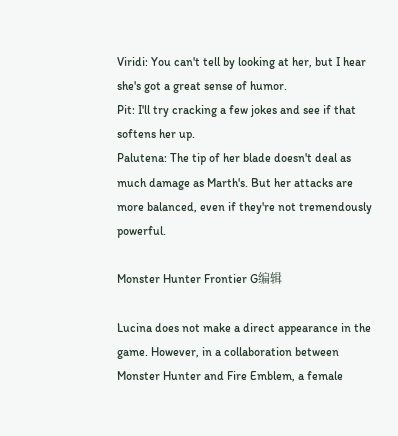Viridi: You can't tell by looking at her, but I hear she's got a great sense of humor.
Pit: I'll try cracking a few jokes and see if that softens her up.
Palutena: The tip of her blade doesn't deal as much damage as Marth's. But her attacks are more balanced, even if they're not tremendously powerful.

Monster Hunter Frontier G编辑

Lucina does not make a direct appearance in the game. However, in a collaboration between Monster Hunter and Fire Emblem, a female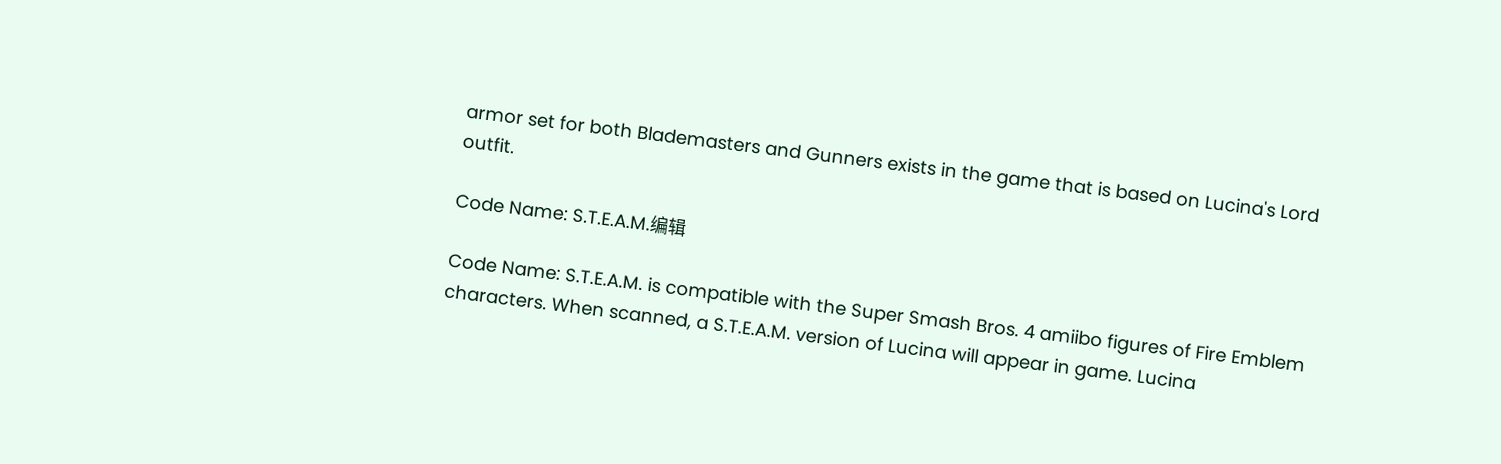armor set for both Blademasters and Gunners exists in the game that is based on Lucina's Lord outfit.

Code Name: S.T.E.A.M.编辑

Code Name: S.T.E.A.M. is compatible with the Super Smash Bros. 4 amiibo figures of Fire Emblem characters. When scanned, a S.T.E.A.M. version of Lucina will appear in game. Lucina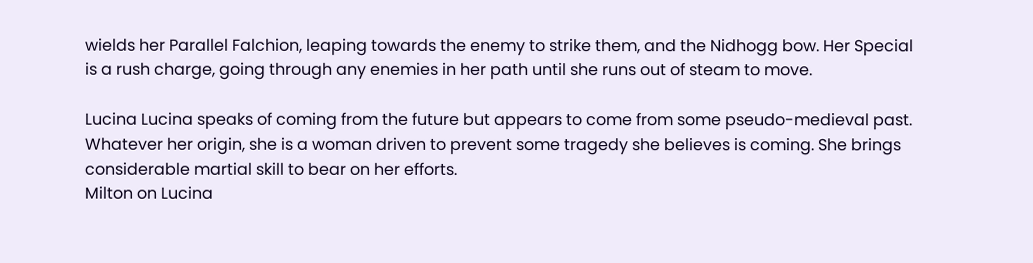wields her Parallel Falchion, leaping towards the enemy to strike them, and the Nidhogg bow. Her Special is a rush charge, going through any enemies in her path until she runs out of steam to move.

Lucina Lucina speaks of coming from the future but appears to come from some pseudo-medieval past. Whatever her origin, she is a woman driven to prevent some tragedy she believes is coming. She brings considerable martial skill to bear on her efforts.
Milton on Lucina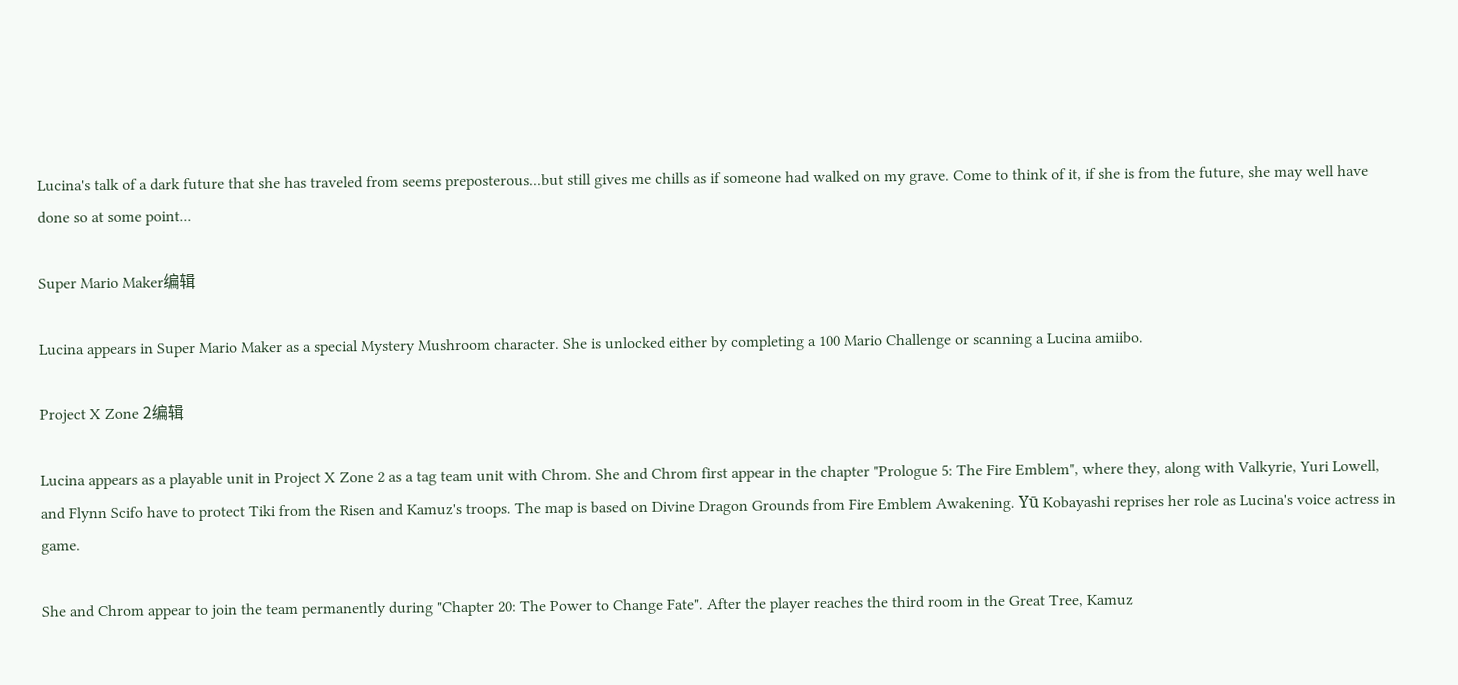Lucina's talk of a dark future that she has traveled from seems preposterous...but still gives me chills as if someone had walked on my grave. Come to think of it, if she is from the future, she may well have done so at some point...

Super Mario Maker编辑

Lucina appears in Super Mario Maker as a special Mystery Mushroom character. She is unlocked either by completing a 100 Mario Challenge or scanning a Lucina amiibo.

Project X Zone 2编辑

Lucina appears as a playable unit in Project X Zone 2 as a tag team unit with Chrom. She and Chrom first appear in the chapter "Prologue 5: The Fire Emblem", where they, along with Valkyrie, Yuri Lowell, and Flynn Scifo have to protect Tiki from the Risen and Kamuz's troops. The map is based on Divine Dragon Grounds from Fire Emblem Awakening. Yū Kobayashi reprises her role as Lucina's voice actress in game.

She and Chrom appear to join the team permanently during "Chapter 20: The Power to Change Fate". After the player reaches the third room in the Great Tree, Kamuz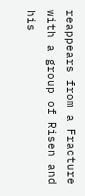reappears from a Fracture with a group of Risen and his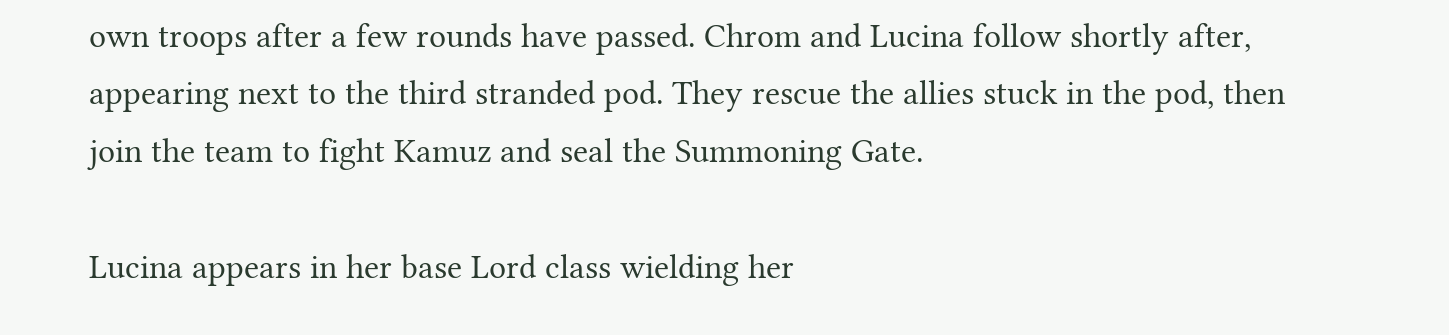own troops after a few rounds have passed. Chrom and Lucina follow shortly after, appearing next to the third stranded pod. They rescue the allies stuck in the pod, then join the team to fight Kamuz and seal the Summoning Gate.

Lucina appears in her base Lord class wielding her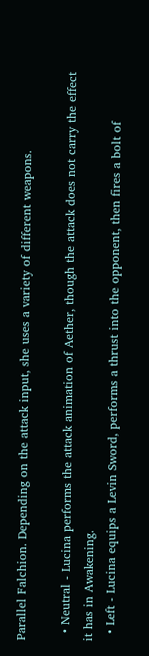Parallel Falchion. Depending on the attack input, she uses a variety of different weapons.

  • Neutral - Lucina performs the attack animation of Aether, though the attack does not carry the effect it has in Awakening.
  • Left - Lucina equips a Levin Sword, performs a thrust into the opponent, then fires a bolt of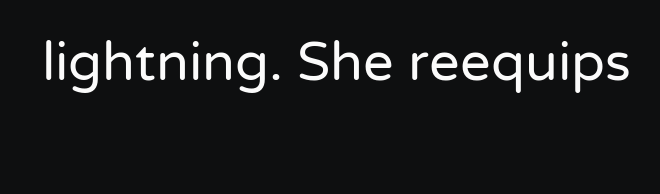lightning. She reequips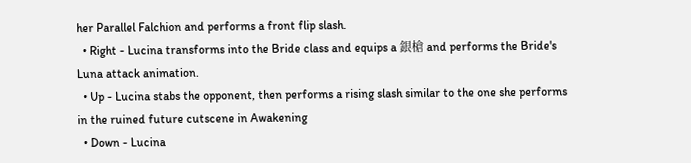her Parallel Falchion and performs a front flip slash.
  • Right - Lucina transforms into the Bride class and equips a 銀槍 and performs the Bride's Luna attack animation.
  • Up - Lucina stabs the opponent, then performs a rising slash similar to the one she performs in the ruined future cutscene in Awakening
  • Down - Lucina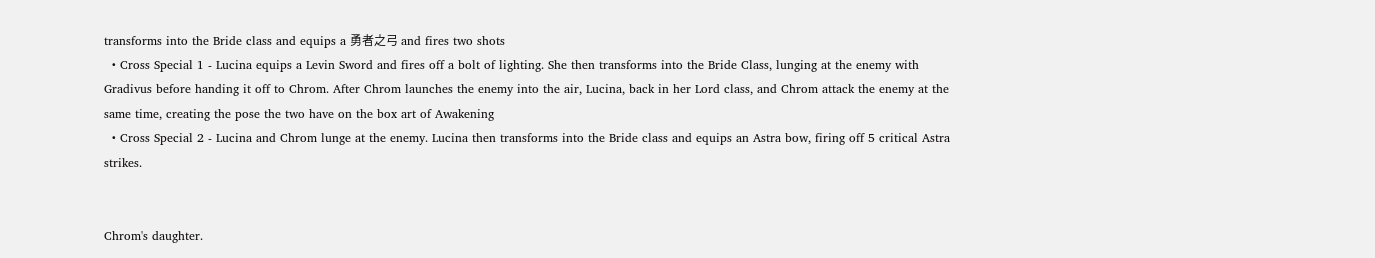transforms into the Bride class and equips a 勇者之弓 and fires two shots
  • Cross Special 1 - Lucina equips a Levin Sword and fires off a bolt of lighting. She then transforms into the Bride Class, lunging at the enemy with Gradivus before handing it off to Chrom. After Chrom launches the enemy into the air, Lucina, back in her Lord class, and Chrom attack the enemy at the same time, creating the pose the two have on the box art of Awakening
  • Cross Special 2 - Lucina and Chrom lunge at the enemy. Lucina then transforms into the Bride class and equips an Astra bow, firing off 5 critical Astra strikes.


Chrom's daughter.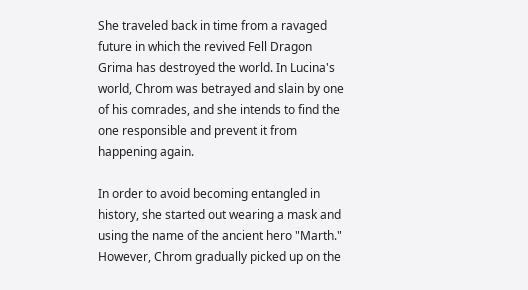She traveled back in time from a ravaged future in which the revived Fell Dragon Grima has destroyed the world. In Lucina's world, Chrom was betrayed and slain by one of his comrades, and she intends to find the one responsible and prevent it from happening again.

In order to avoid becoming entangled in history, she started out wearing a mask and using the name of the ancient hero "Marth." However, Chrom gradually picked up on the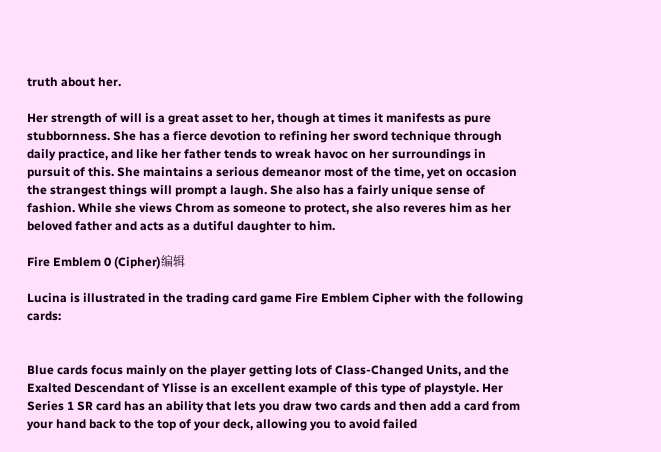truth about her.

Her strength of will is a great asset to her, though at times it manifests as pure stubbornness. She has a fierce devotion to refining her sword technique through daily practice, and like her father tends to wreak havoc on her surroundings in pursuit of this. She maintains a serious demeanor most of the time, yet on occasion the strangest things will prompt a laugh. She also has a fairly unique sense of fashion. While she views Chrom as someone to protect, she also reveres him as her beloved father and acts as a dutiful daughter to him.

Fire Emblem 0 (Cipher)编辑

Lucina is illustrated in the trading card game Fire Emblem Cipher with the following cards:


Blue cards focus mainly on the player getting lots of Class-Changed Units, and the Exalted Descendant of Ylisse is an excellent example of this type of playstyle. Her Series 1 SR card has an ability that lets you draw two cards and then add a card from your hand back to the top of your deck, allowing you to avoid failed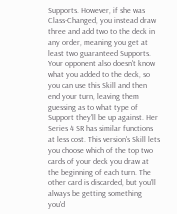Supports. However, if she was Class-Changed, you instead draw three and add two to the deck in any order, meaning you get at least two guaranteed Supports. Your opponent also doesn't know what you added to the deck, so you can use this Skill and then end your turn, leaving them guessing as to what type of Support they'll be up against. Her Series 4 SR has similar functions at less cost. This version's Skill lets you choose which of the top two cards of your deck you draw at the beginning of each turn. The other card is discarded, but you'll always be getting something you'd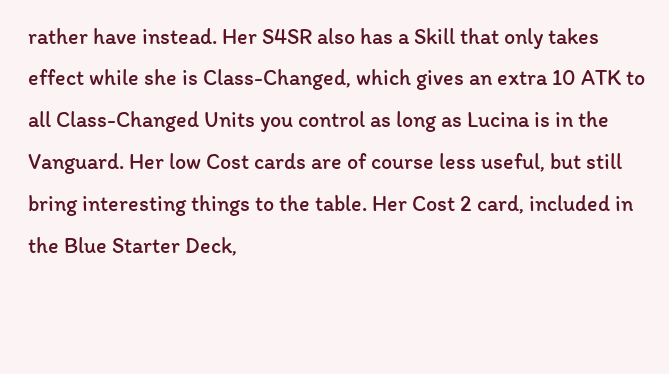rather have instead. Her S4SR also has a Skill that only takes effect while she is Class-Changed, which gives an extra 10 ATK to all Class-Changed Units you control as long as Lucina is in the Vanguard. Her low Cost cards are of course less useful, but still bring interesting things to the table. Her Cost 2 card, included in the Blue Starter Deck,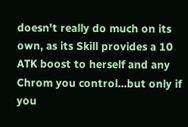doesn't really do much on its own, as its Skill provides a 10 ATK boost to herself and any Chrom you control...but only if you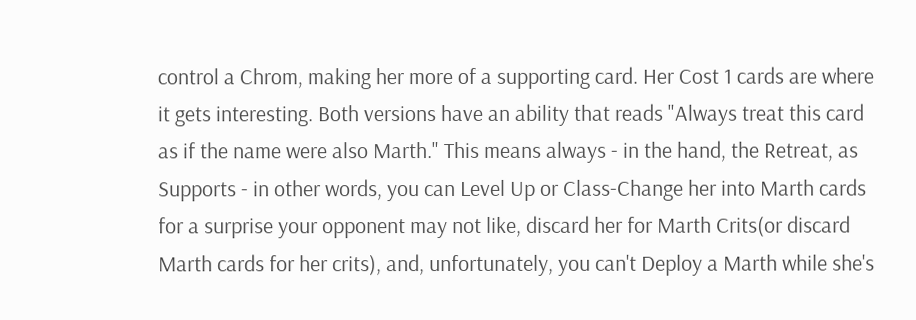control a Chrom, making her more of a supporting card. Her Cost 1 cards are where it gets interesting. Both versions have an ability that reads "Always treat this card as if the name were also Marth." This means always - in the hand, the Retreat, as Supports - in other words, you can Level Up or Class-Change her into Marth cards for a surprise your opponent may not like, discard her for Marth Crits(or discard Marth cards for her crits), and, unfortunately, you can't Deploy a Marth while she's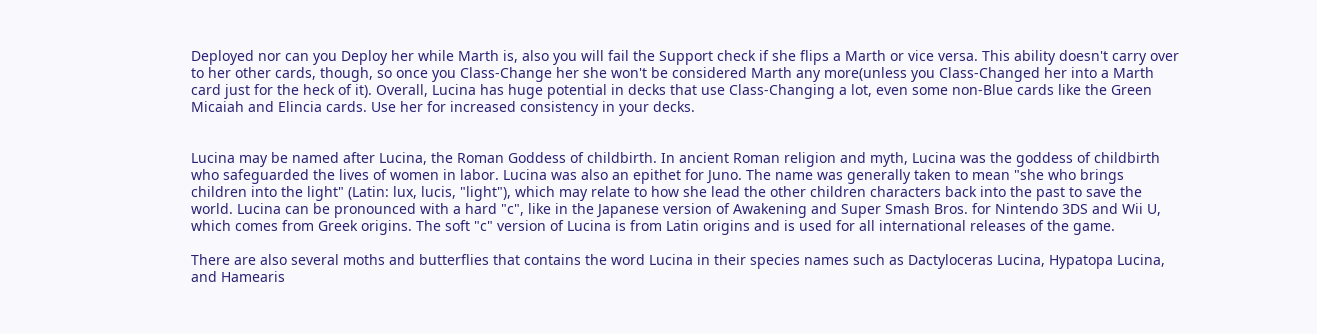Deployed nor can you Deploy her while Marth is, also you will fail the Support check if she flips a Marth or vice versa. This ability doesn't carry over to her other cards, though, so once you Class-Change her she won't be considered Marth any more(unless you Class-Changed her into a Marth card just for the heck of it). Overall, Lucina has huge potential in decks that use Class-Changing a lot, even some non-Blue cards like the Green Micaiah and Elincia cards. Use her for increased consistency in your decks.


Lucina may be named after Lucina, the Roman Goddess of childbirth. In ancient Roman religion and myth, Lucina was the goddess of childbirth who safeguarded the lives of women in labor. Lucina was also an epithet for Juno. The name was generally taken to mean "she who brings children into the light" (Latin: lux, lucis, "light"), which may relate to how she lead the other children characters back into the past to save the world. Lucina can be pronounced with a hard "c", like in the Japanese version of Awakening and Super Smash Bros. for Nintendo 3DS and Wii U, which comes from Greek origins. The soft "c" version of Lucina is from Latin origins and is used for all international releases of the game.

There are also several moths and butterflies that contains the word Lucina in their species names such as Dactyloceras Lucina, Hypatopa Lucina, and Hamearis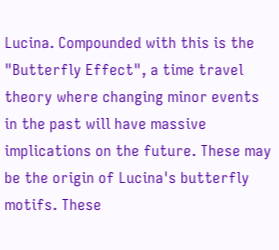Lucina. Compounded with this is the "Butterfly Effect", a time travel theory where changing minor events in the past will have massive implications on the future. These may be the origin of Lucina's butterfly motifs. These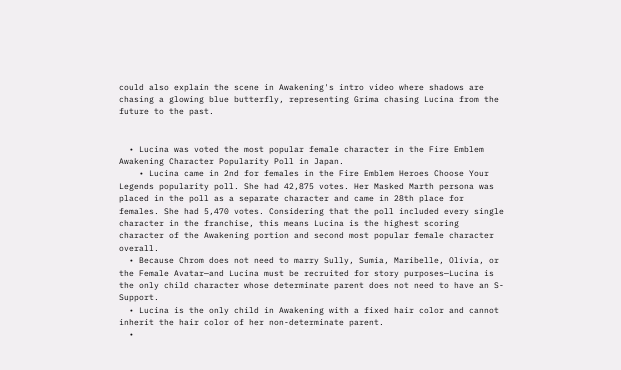could also explain the scene in Awakening's intro video where shadows are chasing a glowing blue butterfly, representing Grima chasing Lucina from the future to the past.


  • Lucina was voted the most popular female character in the Fire Emblem Awakening Character Popularity Poll in Japan.
    • Lucina came in 2nd for females in the Fire Emblem Heroes Choose Your Legends popularity poll. She had 42,875 votes. Her Masked Marth persona was placed in the poll as a separate character and came in 28th place for females. She had 5,470 votes. Considering that the poll included every single character in the franchise, this means Lucina is the highest scoring character of the Awakening portion and second most popular female character overall.
  • Because Chrom does not need to marry Sully, Sumia, Maribelle, Olivia, or the Female Avatar—and Lucina must be recruited for story purposes—Lucina is the only child character whose determinate parent does not need to have an S-Support.
  • Lucina is the only child in Awakening with a fixed hair color and cannot inherit the hair color of her non-determinate parent.
  •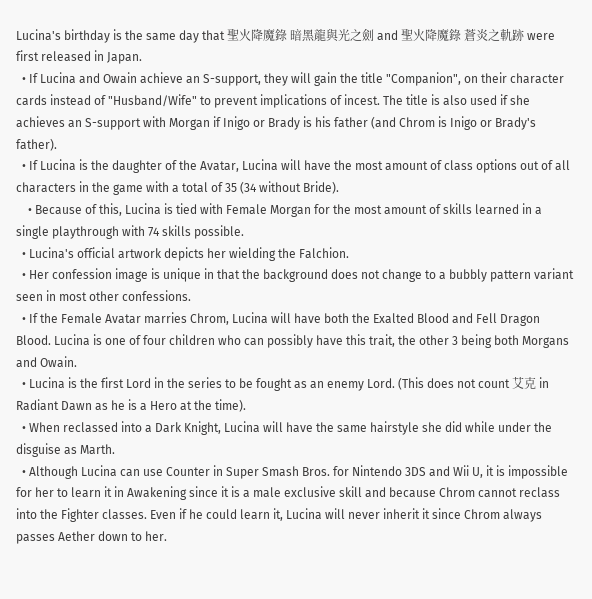Lucina's birthday is the same day that 聖火降魔錄 暗黑龍與光之劍 and 聖火降魔錄 蒼炎之軌跡 were first released in Japan.
  • If Lucina and Owain achieve an S-support, they will gain the title "Companion", on their character cards instead of "Husband/Wife" to prevent implications of incest. The title is also used if she achieves an S-support with Morgan if Inigo or Brady is his father (and Chrom is Inigo or Brady's father).
  • If Lucina is the daughter of the Avatar, Lucina will have the most amount of class options out of all characters in the game with a total of 35 (34 without Bride).
    • Because of this, Lucina is tied with Female Morgan for the most amount of skills learned in a single playthrough with 74 skills possible.
  • Lucina's official artwork depicts her wielding the Falchion.
  • Her confession image is unique in that the background does not change to a bubbly pattern variant seen in most other confessions.
  • If the Female Avatar marries Chrom, Lucina will have both the Exalted Blood and Fell Dragon Blood. Lucina is one of four children who can possibly have this trait, the other 3 being both Morgans and Owain.
  • Lucina is the first Lord in the series to be fought as an enemy Lord. (This does not count 艾克 in Radiant Dawn as he is a Hero at the time).
  • When reclassed into a Dark Knight, Lucina will have the same hairstyle she did while under the disguise as Marth.
  • Although Lucina can use Counter in Super Smash Bros. for Nintendo 3DS and Wii U, it is impossible for her to learn it in Awakening since it is a male exclusive skill and because Chrom cannot reclass into the Fighter classes. Even if he could learn it, Lucina will never inherit it since Chrom always passes Aether down to her.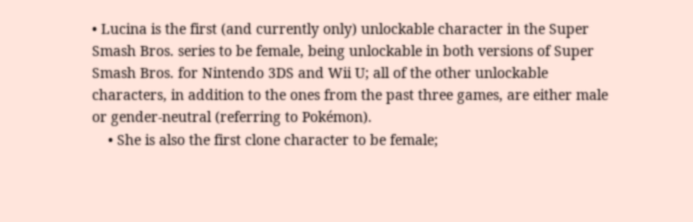• Lucina is the first (and currently only) unlockable character in the Super Smash Bros. series to be female, being unlockable in both versions of Super Smash Bros. for Nintendo 3DS and Wii U; all of the other unlockable characters, in addition to the ones from the past three games, are either male or gender-neutral (referring to Pokémon).
    • She is also the first clone character to be female;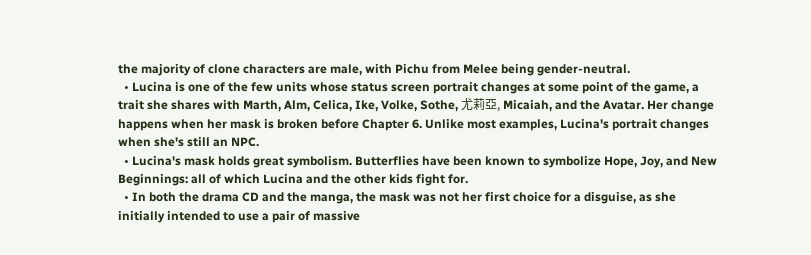the majority of clone characters are male, with Pichu from Melee being gender-neutral.
  • Lucina is one of the few units whose status screen portrait changes at some point of the game, a trait she shares with Marth, Alm, Celica, Ike, Volke, Sothe, 尤莉亞, Micaiah, and the Avatar. Her change happens when her mask is broken before Chapter 6. Unlike most examples, Lucina's portrait changes when she's still an NPC.
  • Lucina's mask holds great symbolism. Butterflies have been known to symbolize Hope, Joy, and New Beginnings: all of which Lucina and the other kids fight for.
  • In both the drama CD and the manga, the mask was not her first choice for a disguise, as she initially intended to use a pair of massive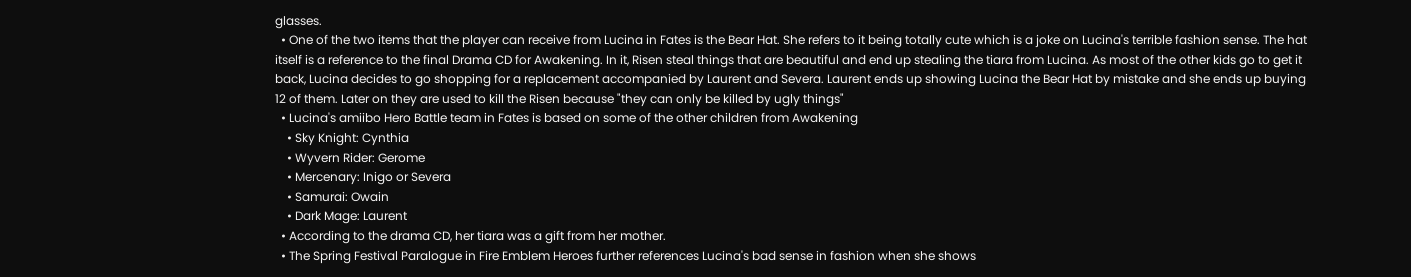glasses.
  • One of the two items that the player can receive from Lucina in Fates is the Bear Hat. She refers to it being totally cute which is a joke on Lucina's terrible fashion sense. The hat itself is a reference to the final Drama CD for Awakening. In it, Risen steal things that are beautiful and end up stealing the tiara from Lucina. As most of the other kids go to get it back, Lucina decides to go shopping for a replacement accompanied by Laurent and Severa. Laurent ends up showing Lucina the Bear Hat by mistake and she ends up buying 12 of them. Later on they are used to kill the Risen because "they can only be killed by ugly things"
  • Lucina's amiibo Hero Battle team in Fates is based on some of the other children from Awakening
    • Sky Knight: Cynthia
    • Wyvern Rider: Gerome
    • Mercenary: Inigo or Severa
    • Samurai: Owain
    • Dark Mage: Laurent
  • According to the drama CD, her tiara was a gift from her mother.
  • The Spring Festival Paralogue in Fire Emblem Heroes further references Lucina's bad sense in fashion when she shows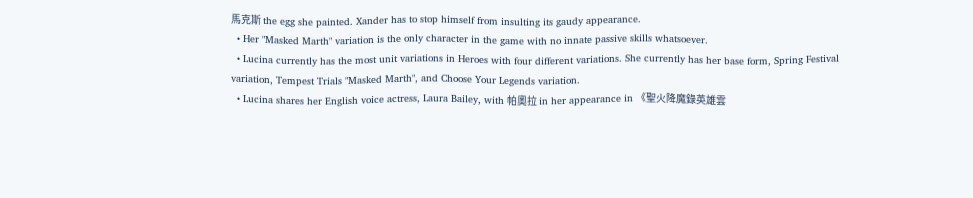馬克斯 the egg she painted. Xander has to stop himself from insulting its gaudy appearance.
  • Her "Masked Marth" variation is the only character in the game with no innate passive skills whatsoever.
  • Lucina currently has the most unit variations in Heroes with four different variations. She currently has her base form, Spring Festival variation, Tempest Trials "Masked Marth", and Choose Your Legends variation.
  • Lucina shares her English voice actress, Laura Bailey, with 帕奧拉 in her appearance in 《聖火降魔錄英雄雲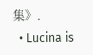集》.
  • Lucina is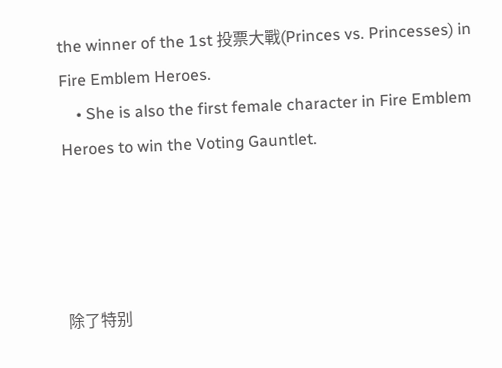the winner of the 1st 投票大戰(Princes vs. Princesses) in Fire Emblem Heroes.
    • She is also the first female character in Fire Emblem Heroes to win the Voting Gauntlet.




除了特别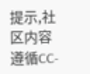提示,社区内容遵循CC-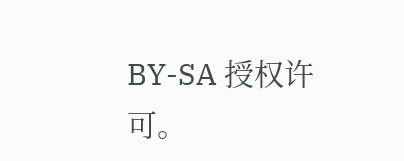BY-SA 授权许可。